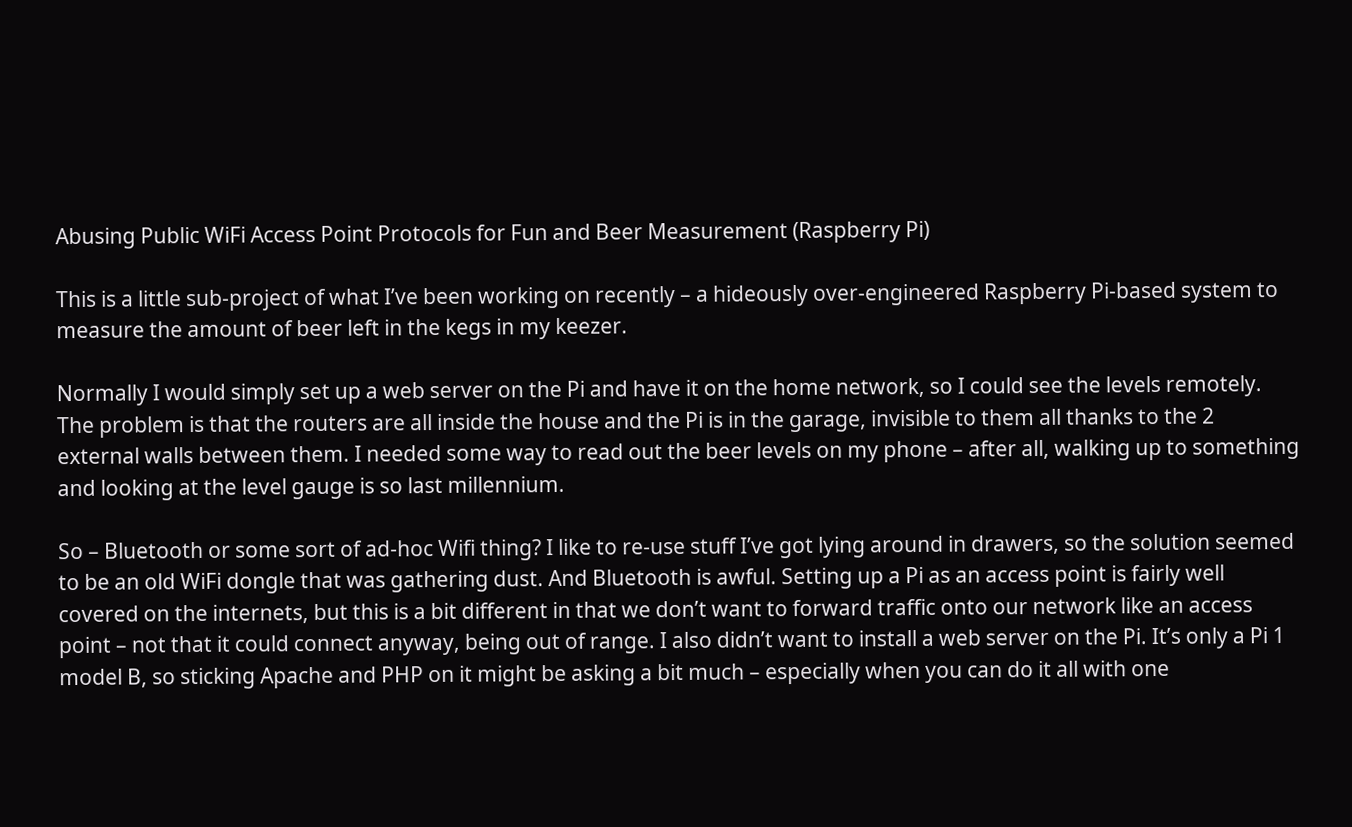Abusing Public WiFi Access Point Protocols for Fun and Beer Measurement (Raspberry Pi)

This is a little sub-project of what I’ve been working on recently – a hideously over-engineered Raspberry Pi-based system to measure the amount of beer left in the kegs in my keezer.

Normally I would simply set up a web server on the Pi and have it on the home network, so I could see the levels remotely. The problem is that the routers are all inside the house and the Pi is in the garage, invisible to them all thanks to the 2 external walls between them. I needed some way to read out the beer levels on my phone – after all, walking up to something and looking at the level gauge is so last millennium.

So – Bluetooth or some sort of ad-hoc Wifi thing? I like to re-use stuff I’ve got lying around in drawers, so the solution seemed to be an old WiFi dongle that was gathering dust. And Bluetooth is awful. Setting up a Pi as an access point is fairly well covered on the internets, but this is a bit different in that we don’t want to forward traffic onto our network like an access point – not that it could connect anyway, being out of range. I also didn’t want to install a web server on the Pi. It’s only a Pi 1 model B, so sticking Apache and PHP on it might be asking a bit much – especially when you can do it all with one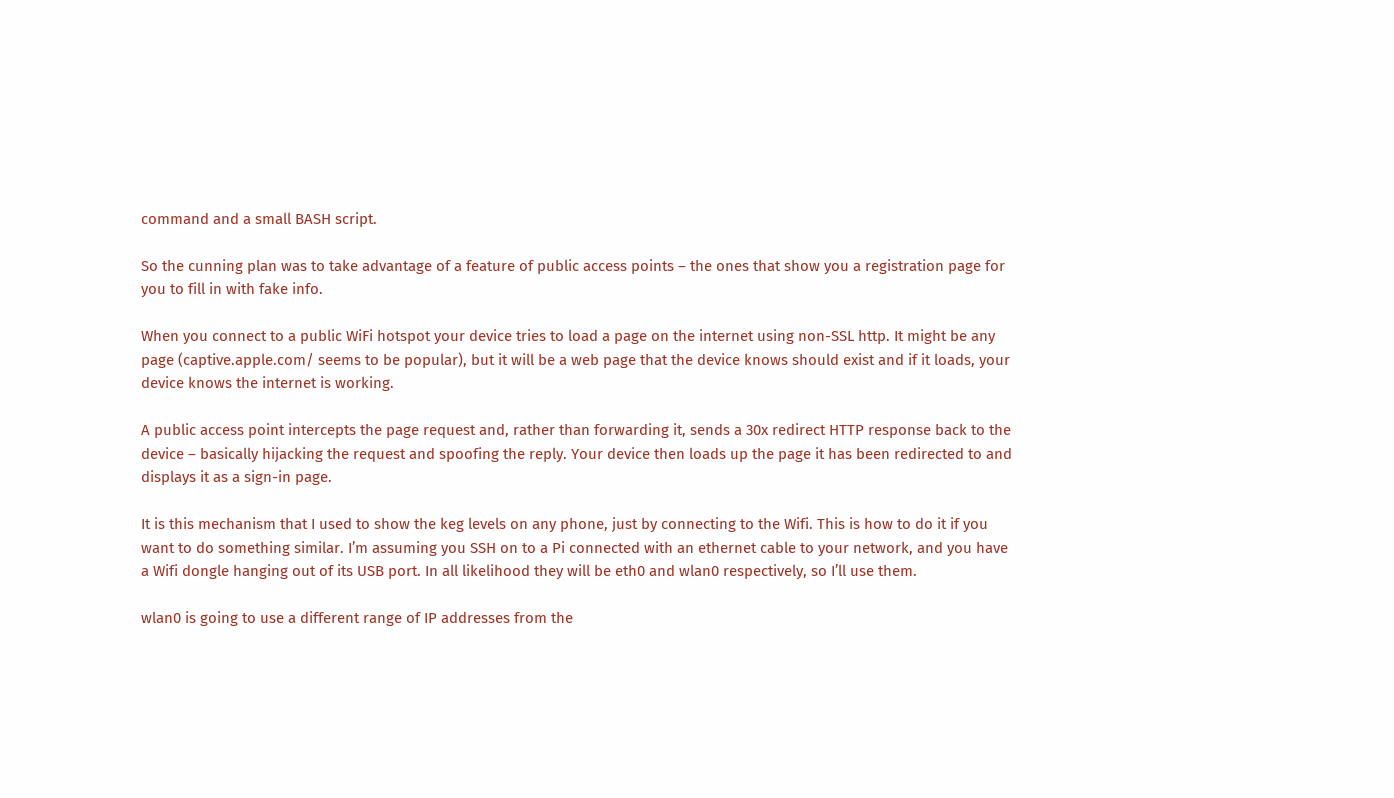command and a small BASH script.

So the cunning plan was to take advantage of a feature of public access points – the ones that show you a registration page for you to fill in with fake info.

When you connect to a public WiFi hotspot your device tries to load a page on the internet using non-SSL http. It might be any page (captive.apple.com/ seems to be popular), but it will be a web page that the device knows should exist and if it loads, your device knows the internet is working.

A public access point intercepts the page request and, rather than forwarding it, sends a 30x redirect HTTP response back to the device – basically hijacking the request and spoofing the reply. Your device then loads up the page it has been redirected to and displays it as a sign-in page.

It is this mechanism that I used to show the keg levels on any phone, just by connecting to the Wifi. This is how to do it if you want to do something similar. I’m assuming you SSH on to a Pi connected with an ethernet cable to your network, and you have a Wifi dongle hanging out of its USB port. In all likelihood they will be eth0 and wlan0 respectively, so I’ll use them.

wlan0 is going to use a different range of IP addresses from the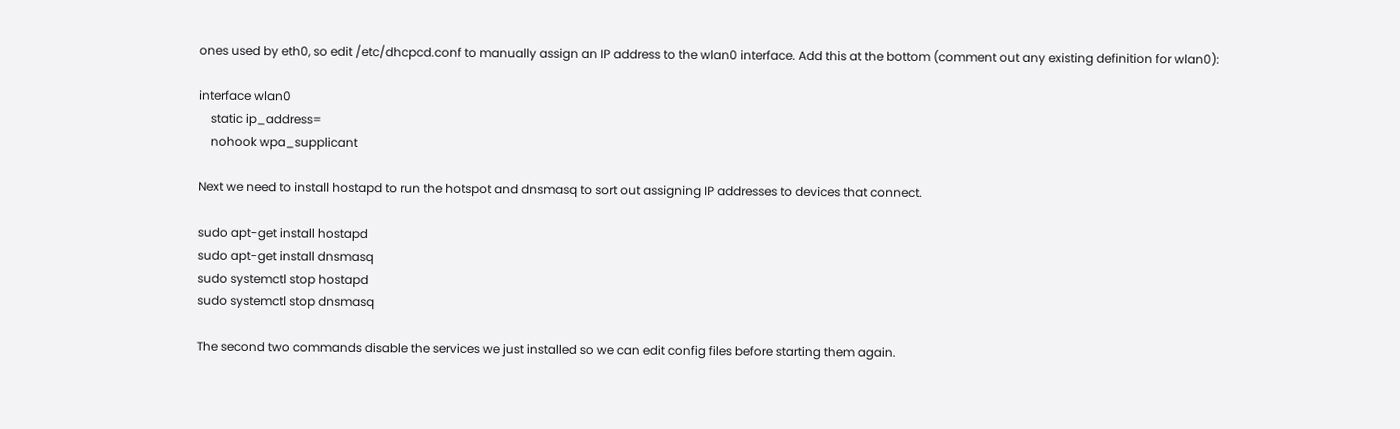ones used by eth0, so edit /etc/dhcpcd.conf to manually assign an IP address to the wlan0 interface. Add this at the bottom (comment out any existing definition for wlan0):

interface wlan0
    static ip_address=
    nohook wpa_supplicant

Next we need to install hostapd to run the hotspot and dnsmasq to sort out assigning IP addresses to devices that connect.

sudo apt-get install hostapd
sudo apt-get install dnsmasq
sudo systemctl stop hostapd
sudo systemctl stop dnsmasq

The second two commands disable the services we just installed so we can edit config files before starting them again.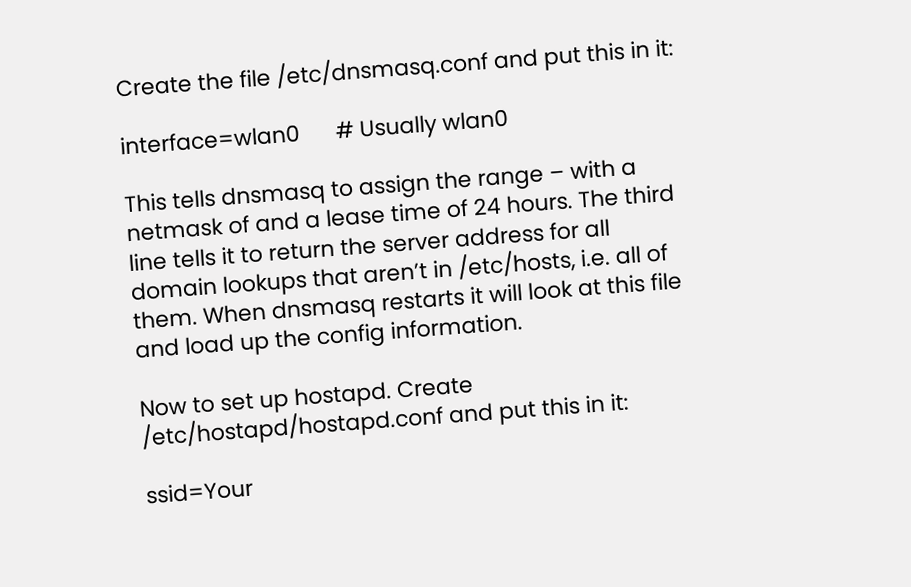Create the file /etc/dnsmasq.conf and put this in it:

interface=wlan0      # Usually wlan0

This tells dnsmasq to assign the range – with a netmask of and a lease time of 24 hours. The third line tells it to return the server address for all domain lookups that aren’t in /etc/hosts, i.e. all of them. When dnsmasq restarts it will look at this file and load up the config information.

Now to set up hostapd. Create /etc/hostapd/hostapd.conf and put this in it:

ssid=Your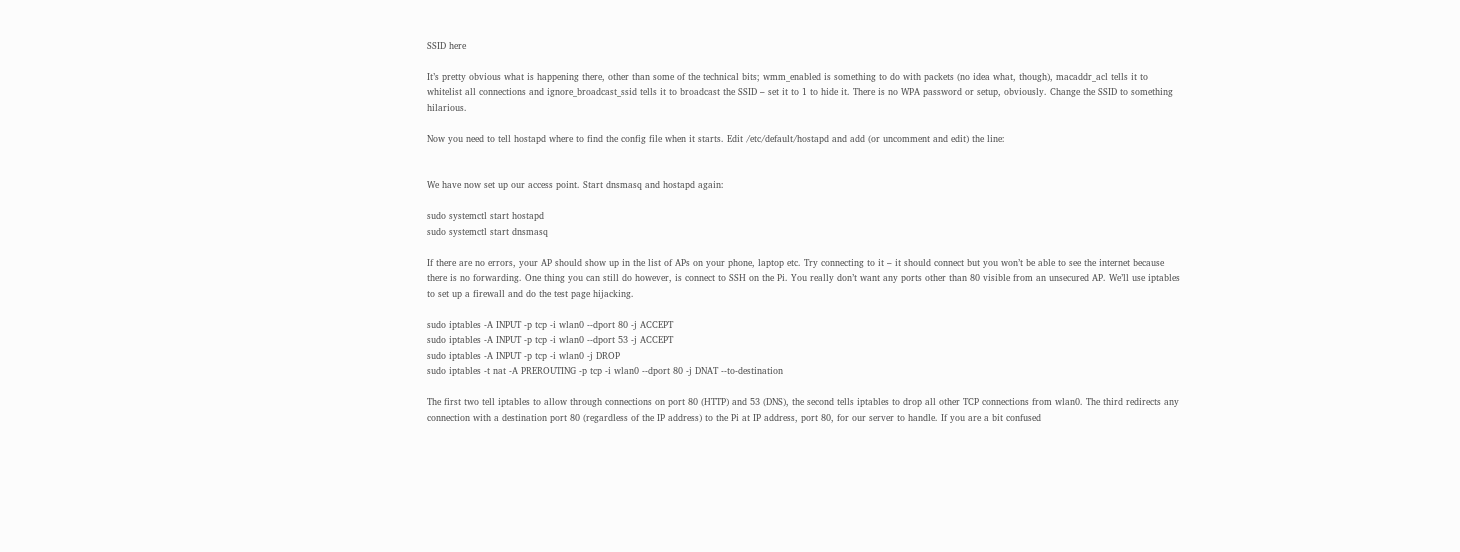SSID here

It’s pretty obvious what is happening there, other than some of the technical bits; wmm_enabled is something to do with packets (no idea what, though), macaddr_acl tells it to whitelist all connections and ignore_broadcast_ssid tells it to broadcast the SSID – set it to 1 to hide it. There is no WPA password or setup, obviously. Change the SSID to something hilarious.

Now you need to tell hostapd where to find the config file when it starts. Edit /etc/default/hostapd and add (or uncomment and edit) the line:


We have now set up our access point. Start dnsmasq and hostapd again:

sudo systemctl start hostapd
sudo systemctl start dnsmasq

If there are no errors, your AP should show up in the list of APs on your phone, laptop etc. Try connecting to it – it should connect but you won’t be able to see the internet because there is no forwarding. One thing you can still do however, is connect to SSH on the Pi. You really don’t want any ports other than 80 visible from an unsecured AP. We’ll use iptables to set up a firewall and do the test page hijacking.

sudo iptables -A INPUT -p tcp -i wlan0 --dport 80 -j ACCEPT
sudo iptables -A INPUT -p tcp -i wlan0 --dport 53 -j ACCEPT
sudo iptables -A INPUT -p tcp -i wlan0 -j DROP
sudo iptables -t nat -A PREROUTING -p tcp -i wlan0 --dport 80 -j DNAT --to-destination

The first two tell iptables to allow through connections on port 80 (HTTP) and 53 (DNS), the second tells iptables to drop all other TCP connections from wlan0. The third redirects any connection with a destination port 80 (regardless of the IP address) to the Pi at IP address, port 80, for our server to handle. If you are a bit confused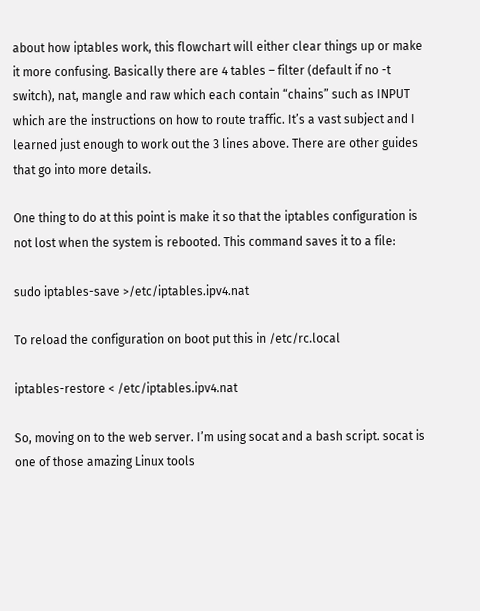about how iptables work, this flowchart will either clear things up or make it more confusing. Basically there are 4 tables – filter (default if no -t switch), nat, mangle and raw which each contain “chains” such as INPUT which are the instructions on how to route traffic. It’s a vast subject and I learned just enough to work out the 3 lines above. There are other guides that go into more details.

One thing to do at this point is make it so that the iptables configuration is not lost when the system is rebooted. This command saves it to a file:

sudo iptables-save >/etc/iptables.ipv4.nat

To reload the configuration on boot put this in /etc/rc.local

iptables-restore < /etc/iptables.ipv4.nat

So, moving on to the web server. I’m using socat and a bash script. socat is one of those amazing Linux tools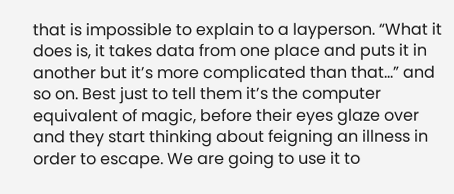that is impossible to explain to a layperson. “What it does is, it takes data from one place and puts it in another but it’s more complicated than that…” and so on. Best just to tell them it’s the computer equivalent of magic, before their eyes glaze over and they start thinking about feigning an illness in order to escape. We are going to use it to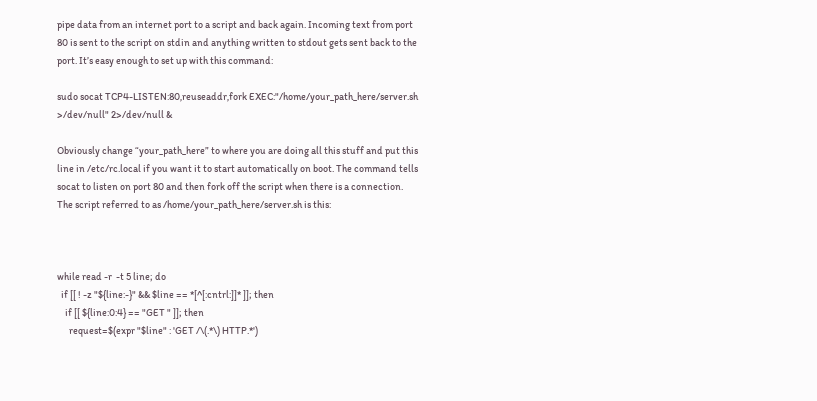pipe data from an internet port to a script and back again. Incoming text from port 80 is sent to the script on stdin and anything written to stdout gets sent back to the port. It’s easy enough to set up with this command:

sudo socat TCP4-LISTEN:80,reuseaddr,fork EXEC:"/home/your_path_here/server.sh >/dev/null" 2>/dev/null &

Obviously change “your_path_here” to where you are doing all this stuff and put this line in /etc/rc.local if you want it to start automatically on boot. The command tells socat to listen on port 80 and then fork off the script when there is a connection. The script referred to as /home/your_path_here/server.sh is this:



while read -r  -t 5 line; do
  if [[ ! -z "${line:-}" && $line == *[^[:cntrl:]]* ]]; then
    if [[ ${line:0:4} == "GET " ]]; then
      request=$(expr "$line" : 'GET /\(.*\) HTTP.*')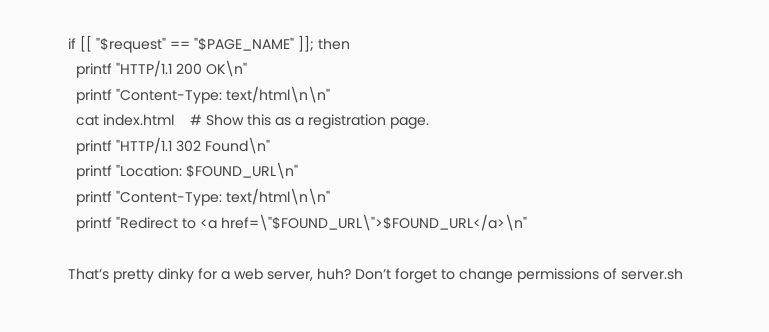if [[ "$request" == "$PAGE_NAME" ]]; then
  printf "HTTP/1.1 200 OK\n"
  printf "Content-Type: text/html\n\n"
  cat index.html    # Show this as a registration page.
  printf "HTTP/1.1 302 Found\n"
  printf "Location: $FOUND_URL\n"
  printf "Content-Type: text/html\n\n"
  printf "Redirect to <a href=\"$FOUND_URL\">$FOUND_URL</a>\n"

That’s pretty dinky for a web server, huh? Don’t forget to change permissions of server.sh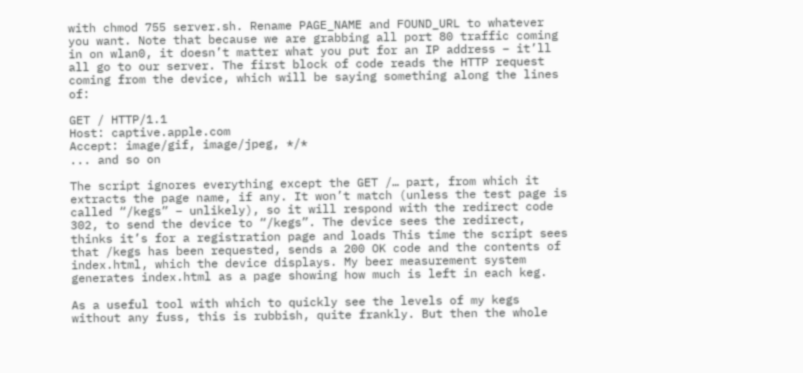with chmod 755 server.sh. Rename PAGE_NAME and FOUND_URL to whatever you want. Note that because we are grabbing all port 80 traffic coming in on wlan0, it doesn’t matter what you put for an IP address – it’ll all go to our server. The first block of code reads the HTTP request coming from the device, which will be saying something along the lines of:

GET / HTTP/1.1
Host: captive.apple.com
Accept: image/gif, image/jpeg, */*
... and so on

The script ignores everything except the GET /… part, from which it extracts the page name, if any. It won’t match (unless the test page is called “/kegs” – unlikely), so it will respond with the redirect code 302, to send the device to “/kegs”. The device sees the redirect, thinks it’s for a registration page and loads This time the script sees that /kegs has been requested, sends a 200 OK code and the contents of index.html, which the device displays. My beer measurement system generates index.html as a page showing how much is left in each keg.

As a useful tool with which to quickly see the levels of my kegs without any fuss, this is rubbish, quite frankly. But then the whole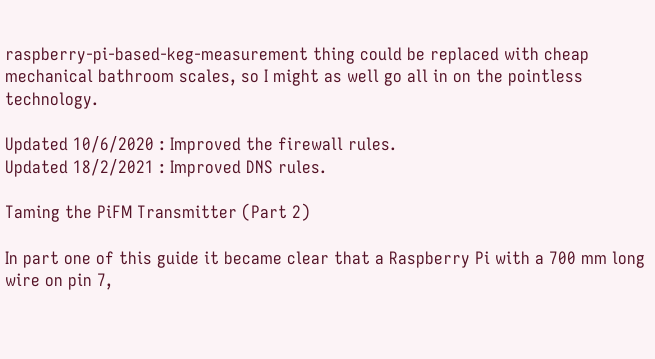raspberry-pi-based-keg-measurement thing could be replaced with cheap mechanical bathroom scales, so I might as well go all in on the pointless technology.

Updated 10/6/2020 : Improved the firewall rules.
Updated 18/2/2021 : Improved DNS rules.

Taming the PiFM Transmitter (Part 2)

In part one of this guide it became clear that a Raspberry Pi with a 700 mm long wire on pin 7,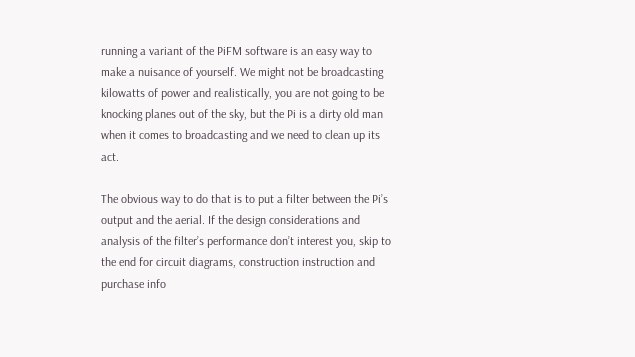running a variant of the PiFM software is an easy way to make a nuisance of yourself. We might not be broadcasting kilowatts of power and realistically, you are not going to be knocking planes out of the sky, but the Pi is a dirty old man when it comes to broadcasting and we need to clean up its act.

The obvious way to do that is to put a filter between the Pi’s output and the aerial. If the design considerations and analysis of the filter’s performance don’t interest you, skip to the end for circuit diagrams, construction instruction and purchase info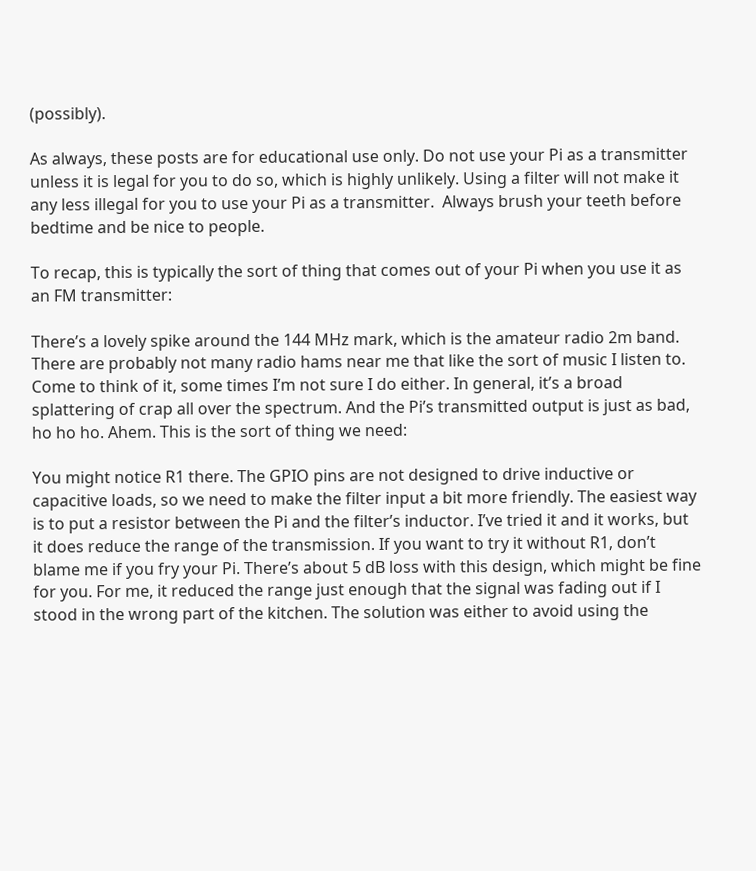(possibly).

As always, these posts are for educational use only. Do not use your Pi as a transmitter unless it is legal for you to do so, which is highly unlikely. Using a filter will not make it any less illegal for you to use your Pi as a transmitter.  Always brush your teeth before bedtime and be nice to people.

To recap, this is typically the sort of thing that comes out of your Pi when you use it as an FM transmitter:

There’s a lovely spike around the 144 MHz mark, which is the amateur radio 2m band. There are probably not many radio hams near me that like the sort of music I listen to. Come to think of it, some times I’m not sure I do either. In general, it’s a broad splattering of crap all over the spectrum. And the Pi’s transmitted output is just as bad, ho ho ho. Ahem. This is the sort of thing we need:

You might notice R1 there. The GPIO pins are not designed to drive inductive or capacitive loads, so we need to make the filter input a bit more friendly. The easiest way is to put a resistor between the Pi and the filter’s inductor. I’ve tried it and it works, but it does reduce the range of the transmission. If you want to try it without R1, don’t blame me if you fry your Pi. There’s about 5 dB loss with this design, which might be fine for you. For me, it reduced the range just enough that the signal was fading out if I stood in the wrong part of the kitchen. The solution was either to avoid using the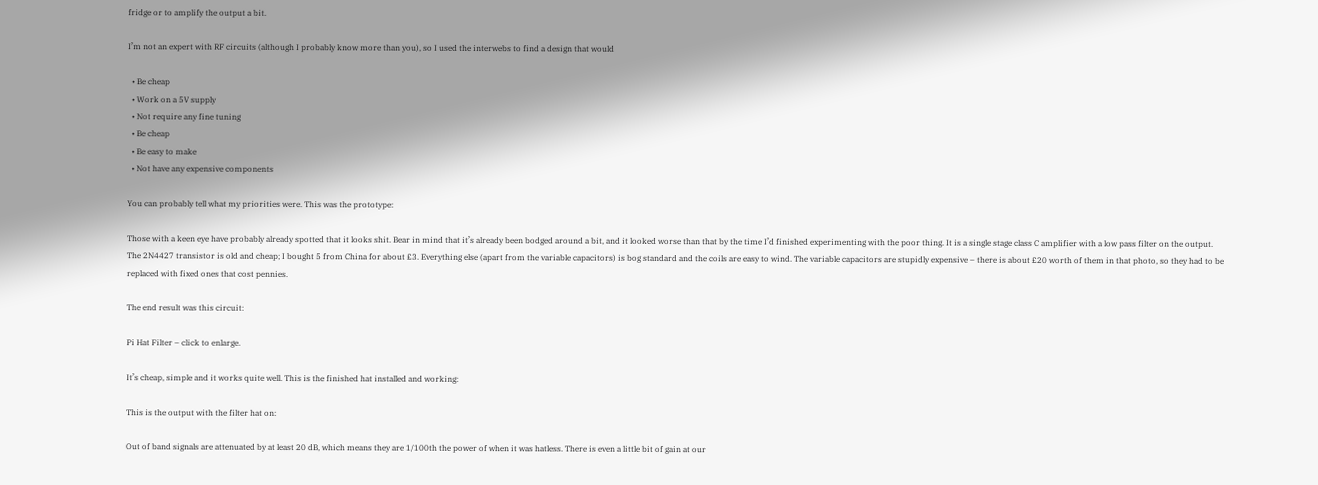fridge or to amplify the output a bit.

I’m not an expert with RF circuits (although I probably know more than you), so I used the interwebs to find a design that would

  • Be cheap
  • Work on a 5V supply
  • Not require any fine tuning
  • Be cheap
  • Be easy to make
  • Not have any expensive components

You can probably tell what my priorities were. This was the prototype:

Those with a keen eye have probably already spotted that it looks shit. Bear in mind that it’s already been bodged around a bit, and it looked worse than that by the time I’d finished experimenting with the poor thing. It is a single stage class C amplifier with a low pass filter on the output. The 2N4427 transistor is old and cheap; I bought 5 from China for about £3. Everything else (apart from the variable capacitors) is bog standard and the coils are easy to wind. The variable capacitors are stupidly expensive – there is about £20 worth of them in that photo, so they had to be replaced with fixed ones that cost pennies.

The end result was this circuit:

Pi Hat Filter – click to enlarge.

It’s cheap, simple and it works quite well. This is the finished hat installed and working:

This is the output with the filter hat on:

Out of band signals are attenuated by at least 20 dB, which means they are 1/100th the power of when it was hatless. There is even a little bit of gain at our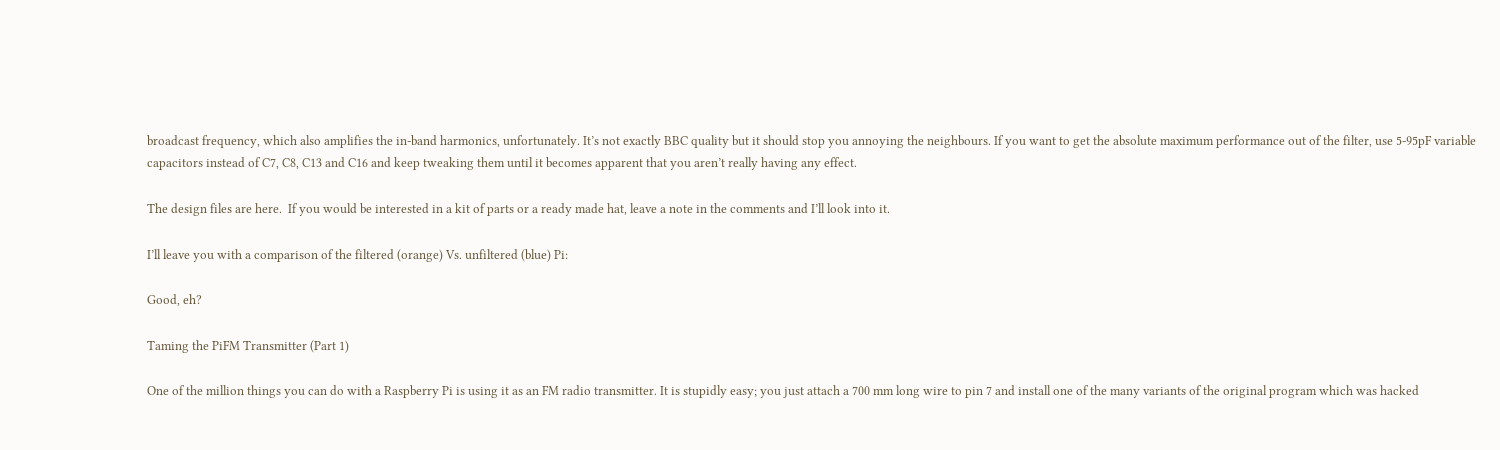broadcast frequency, which also amplifies the in-band harmonics, unfortunately. It’s not exactly BBC quality but it should stop you annoying the neighbours. If you want to get the absolute maximum performance out of the filter, use 5-95pF variable capacitors instead of C7, C8, C13 and C16 and keep tweaking them until it becomes apparent that you aren’t really having any effect.

The design files are here.  If you would be interested in a kit of parts or a ready made hat, leave a note in the comments and I’ll look into it.

I’ll leave you with a comparison of the filtered (orange) Vs. unfiltered (blue) Pi:

Good, eh?

Taming the PiFM Transmitter (Part 1)

One of the million things you can do with a Raspberry Pi is using it as an FM radio transmitter. It is stupidly easy; you just attach a 700 mm long wire to pin 7 and install one of the many variants of the original program which was hacked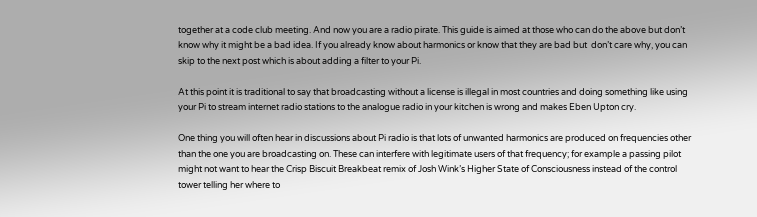together at a code club meeting. And now you are a radio pirate. This guide is aimed at those who can do the above but don’t know why it might be a bad idea. If you already know about harmonics or know that they are bad but  don’t care why, you can skip to the next post which is about adding a filter to your Pi.

At this point it is traditional to say that broadcasting without a license is illegal in most countries and doing something like using your Pi to stream internet radio stations to the analogue radio in your kitchen is wrong and makes Eben Upton cry.

One thing you will often hear in discussions about Pi radio is that lots of unwanted harmonics are produced on frequencies other than the one you are broadcasting on. These can interfere with legitimate users of that frequency; for example a passing pilot might not want to hear the Crisp Biscuit Breakbeat remix of Josh Wink’s Higher State of Consciousness instead of the control tower telling her where to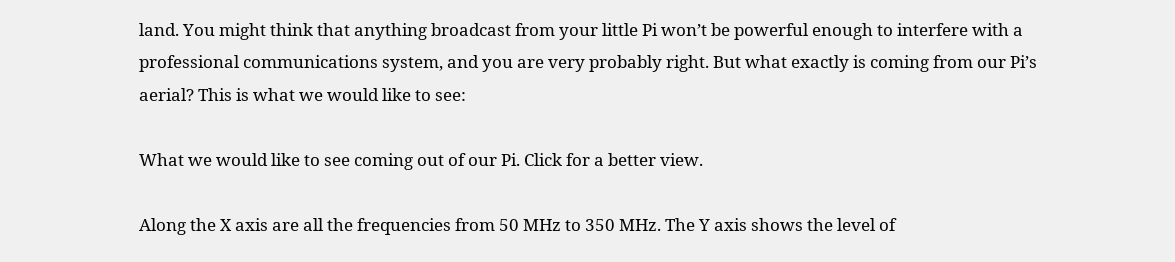land. You might think that anything broadcast from your little Pi won’t be powerful enough to interfere with a professional communications system, and you are very probably right. But what exactly is coming from our Pi’s aerial? This is what we would like to see:

What we would like to see coming out of our Pi. Click for a better view.

Along the X axis are all the frequencies from 50 MHz to 350 MHz. The Y axis shows the level of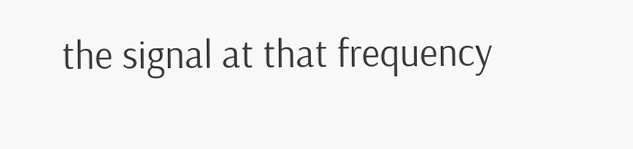the signal at that frequency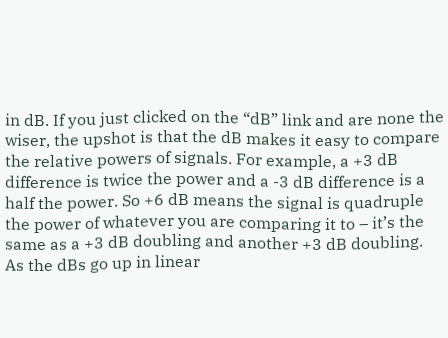in dB. If you just clicked on the “dB” link and are none the wiser, the upshot is that the dB makes it easy to compare the relative powers of signals. For example, a +3 dB difference is twice the power and a -3 dB difference is a half the power. So +6 dB means the signal is quadruple the power of whatever you are comparing it to – it’s the same as a +3 dB doubling and another +3 dB doubling. As the dBs go up in linear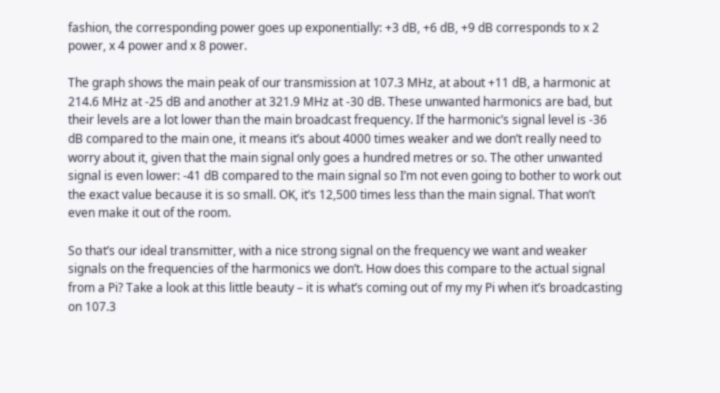fashion, the corresponding power goes up exponentially: +3 dB, +6 dB, +9 dB corresponds to x 2 power, x 4 power and x 8 power.

The graph shows the main peak of our transmission at 107.3 MHz, at about +11 dB, a harmonic at 214.6 MHz at -25 dB and another at 321.9 MHz at -30 dB. These unwanted harmonics are bad, but their levels are a lot lower than the main broadcast frequency. If the harmonic’s signal level is -36 dB compared to the main one, it means it’s about 4000 times weaker and we don’t really need to worry about it, given that the main signal only goes a hundred metres or so. The other unwanted signal is even lower: -41 dB compared to the main signal so I’m not even going to bother to work out the exact value because it is so small. OK, it’s 12,500 times less than the main signal. That won’t even make it out of the room.

So that’s our ideal transmitter, with a nice strong signal on the frequency we want and weaker signals on the frequencies of the harmonics we don’t. How does this compare to the actual signal from a Pi? Take a look at this little beauty – it is what’s coming out of my my Pi when it’s broadcasting on 107.3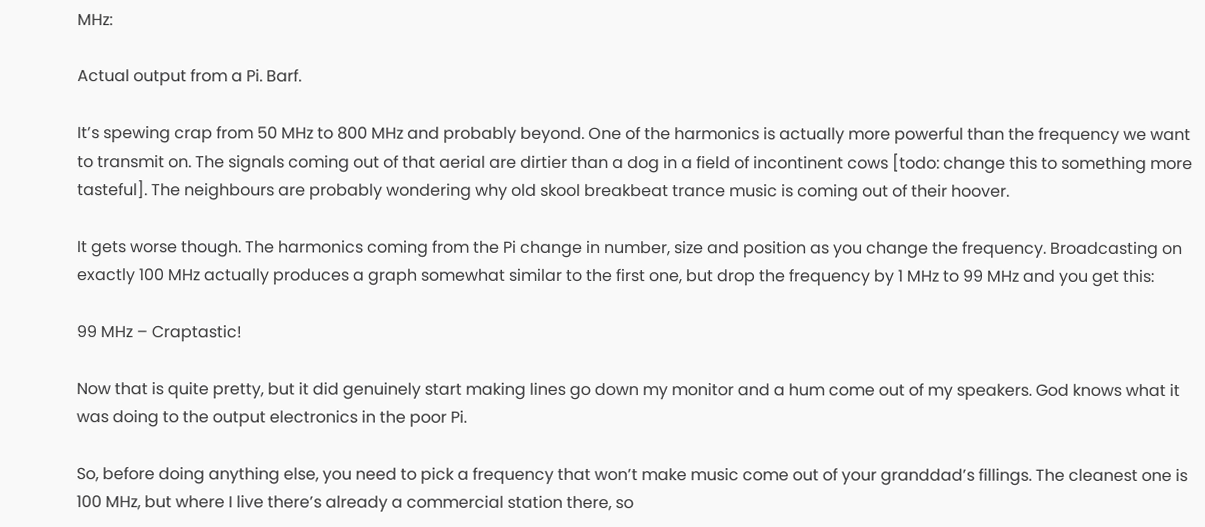MHz:

Actual output from a Pi. Barf.

It’s spewing crap from 50 MHz to 800 MHz and probably beyond. One of the harmonics is actually more powerful than the frequency we want to transmit on. The signals coming out of that aerial are dirtier than a dog in a field of incontinent cows [todo: change this to something more tasteful]. The neighbours are probably wondering why old skool breakbeat trance music is coming out of their hoover.

It gets worse though. The harmonics coming from the Pi change in number, size and position as you change the frequency. Broadcasting on exactly 100 MHz actually produces a graph somewhat similar to the first one, but drop the frequency by 1 MHz to 99 MHz and you get this:

99 MHz – Craptastic!

Now that is quite pretty, but it did genuinely start making lines go down my monitor and a hum come out of my speakers. God knows what it was doing to the output electronics in the poor Pi.

So, before doing anything else, you need to pick a frequency that won’t make music come out of your granddad’s fillings. The cleanest one is 100 MHz, but where I live there’s already a commercial station there, so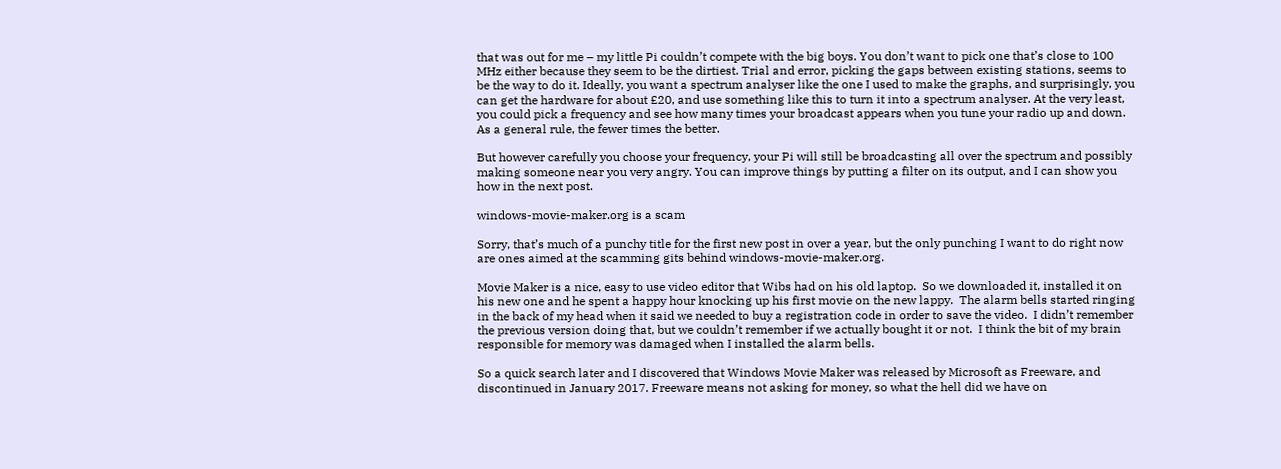that was out for me – my little Pi couldn’t compete with the big boys. You don’t want to pick one that’s close to 100 MHz either because they seem to be the dirtiest. Trial and error, picking the gaps between existing stations, seems to be the way to do it. Ideally, you want a spectrum analyser like the one I used to make the graphs, and surprisingly, you can get the hardware for about £20, and use something like this to turn it into a spectrum analyser. At the very least, you could pick a frequency and see how many times your broadcast appears when you tune your radio up and down. As a general rule, the fewer times the better.

But however carefully you choose your frequency, your Pi will still be broadcasting all over the spectrum and possibly making someone near you very angry. You can improve things by putting a filter on its output, and I can show you how in the next post.

windows-movie-maker.org is a scam

Sorry, that’s much of a punchy title for the first new post in over a year, but the only punching I want to do right now are ones aimed at the scamming gits behind windows-movie-maker.org.

Movie Maker is a nice, easy to use video editor that Wibs had on his old laptop.  So we downloaded it, installed it on his new one and he spent a happy hour knocking up his first movie on the new lappy.  The alarm bells started ringing in the back of my head when it said we needed to buy a registration code in order to save the video.  I didn’t remember the previous version doing that, but we couldn’t remember if we actually bought it or not.  I think the bit of my brain responsible for memory was damaged when I installed the alarm bells.

So a quick search later and I discovered that Windows Movie Maker was released by Microsoft as Freeware, and discontinued in January 2017. Freeware means not asking for money, so what the hell did we have on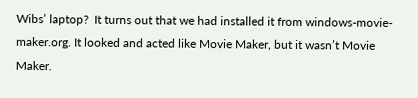Wibs’ laptop?  It turns out that we had installed it from windows-movie-maker.org. It looked and acted like Movie Maker, but it wasn’t Movie Maker.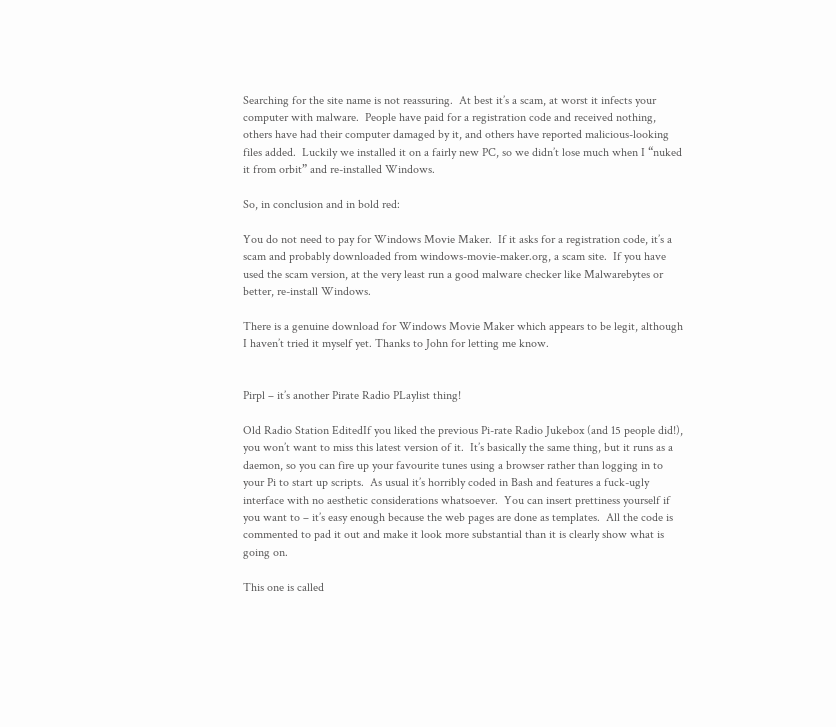Searching for the site name is not reassuring.  At best it’s a scam, at worst it infects your computer with malware.  People have paid for a registration code and received nothing, others have had their computer damaged by it, and others have reported malicious-looking files added.  Luckily we installed it on a fairly new PC, so we didn’t lose much when I “nuked it from orbit” and re-installed Windows.

So, in conclusion and in bold red:

You do not need to pay for Windows Movie Maker.  If it asks for a registration code, it’s a scam and probably downloaded from windows-movie-maker.org, a scam site.  If you have used the scam version, at the very least run a good malware checker like Malwarebytes or better, re-install Windows.

There is a genuine download for Windows Movie Maker which appears to be legit, although I haven’t tried it myself yet. Thanks to John for letting me know.


Pirpl – it’s another Pirate Radio PLaylist thing!

Old Radio Station EditedIf you liked the previous Pi-rate Radio Jukebox (and 15 people did!), you won’t want to miss this latest version of it.  It’s basically the same thing, but it runs as a daemon, so you can fire up your favourite tunes using a browser rather than logging in to your Pi to start up scripts.  As usual it’s horribly coded in Bash and features a fuck-ugly interface with no aesthetic considerations whatsoever.  You can insert prettiness yourself if you want to – it’s easy enough because the web pages are done as templates.  All the code is commented to pad it out and make it look more substantial than it is clearly show what is going on.

This one is called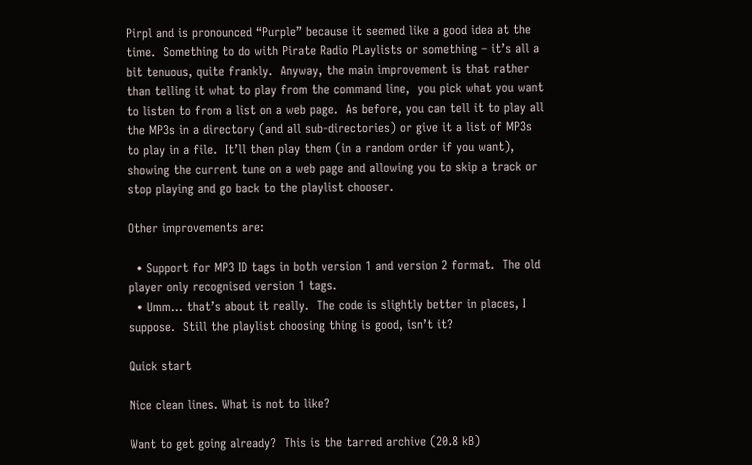Pirpl and is pronounced “Purple” because it seemed like a good idea at the time.  Something to do with Pirate Radio PLaylists or something – it’s all a bit tenuous, quite frankly.  Anyway, the main improvement is that rather than telling it what to play from the command line,  you pick what you want to listen to from a list on a web page.  As before, you can tell it to play all the MP3s in a directory (and all sub-directories) or give it a list of MP3s to play in a file.  It’ll then play them (in a random order if you want), showing the current tune on a web page and allowing you to skip a track or stop playing and go back to the playlist chooser.

Other improvements are:

  • Support for MP3 ID tags in both version 1 and version 2 format.  The old player only recognised version 1 tags.
  • Umm… that’s about it really.  The code is slightly better in places, I suppose.  Still the playlist choosing thing is good, isn’t it?

Quick start

Nice clean lines. What is not to like?

Want to get going already?  This is the tarred archive (20.8 kB)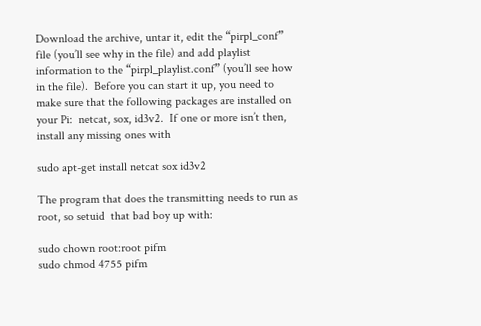Download the archive, untar it, edit the “pirpl_conf” file (you’ll see why in the file) and add playlist information to the “pirpl_playlist.conf” (you’ll see how in the file).  Before you can start it up, you need to make sure that the following packages are installed on your Pi:  netcat, sox, id3v2.  If one or more isn’t then, install any missing ones with

sudo apt-get install netcat sox id3v2

The program that does the transmitting needs to run as root, so setuid  that bad boy up with:

sudo chown root:root pifm
sudo chmod 4755 pifm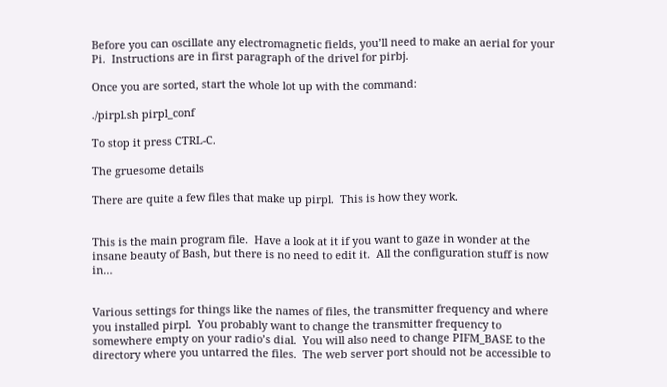Before you can oscillate any electromagnetic fields, you’ll need to make an aerial for your Pi.  Instructions are in first paragraph of the drivel for pirbj.

Once you are sorted, start the whole lot up with the command:

./pirpl.sh pirpl_conf

To stop it press CTRL-C.

The gruesome details

There are quite a few files that make up pirpl.  This is how they work.


This is the main program file.  Have a look at it if you want to gaze in wonder at the insane beauty of Bash, but there is no need to edit it.  All the configuration stuff is now in…


Various settings for things like the names of files, the transmitter frequency and where you installed pirpl.  You probably want to change the transmitter frequency to somewhere empty on your radio’s dial.  You will also need to change PIFM_BASE to the directory where you untarred the files.  The web server port should not be accessible to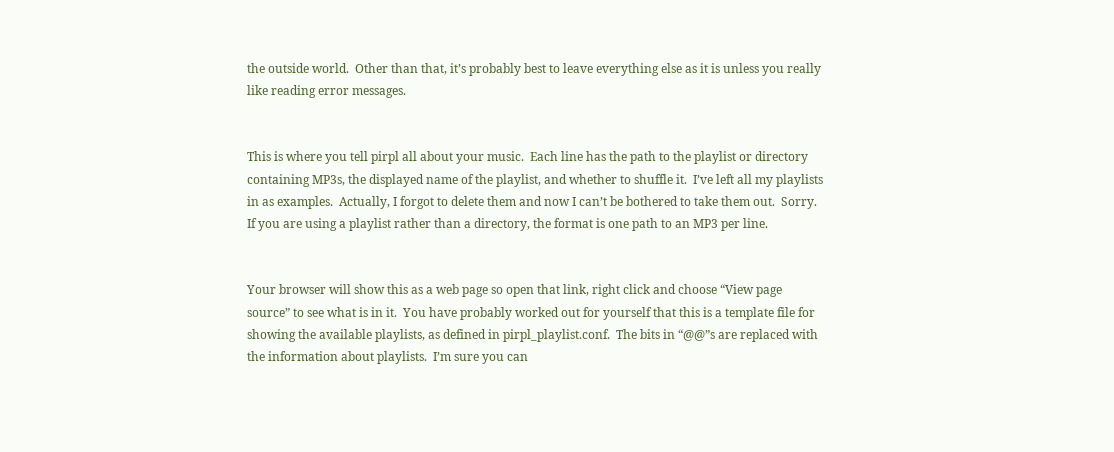the outside world.  Other than that, it’s probably best to leave everything else as it is unless you really like reading error messages.


This is where you tell pirpl all about your music.  Each line has the path to the playlist or directory containing MP3s, the displayed name of the playlist, and whether to shuffle it.  I’ve left all my playlists in as examples.  Actually, I forgot to delete them and now I can’t be bothered to take them out.  Sorry.  If you are using a playlist rather than a directory, the format is one path to an MP3 per line.


Your browser will show this as a web page so open that link, right click and choose “View page source” to see what is in it.  You have probably worked out for yourself that this is a template file for showing the available playlists, as defined in pirpl_playlist.conf.  The bits in “@@”s are replaced with the information about playlists.  I’m sure you can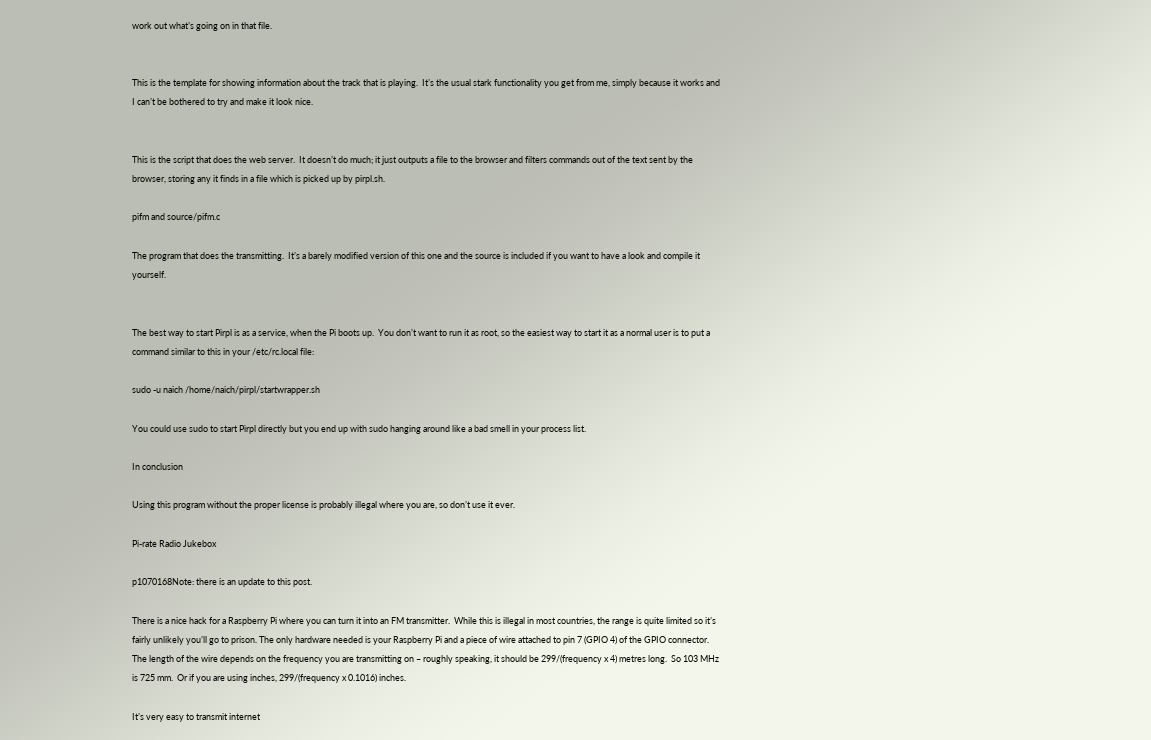work out what’s going on in that file.


This is the template for showing information about the track that is playing.  It’s the usual stark functionality you get from me, simply because it works and I can’t be bothered to try and make it look nice.


This is the script that does the web server.  It doesn’t do much; it just outputs a file to the browser and filters commands out of the text sent by the browser, storing any it finds in a file which is picked up by pirpl.sh.

pifm and source/pifm.c

The program that does the transmitting.  It’s a barely modified version of this one and the source is included if you want to have a look and compile it yourself.


The best way to start Pirpl is as a service, when the Pi boots up.  You don’t want to run it as root, so the easiest way to start it as a normal user is to put a command similar to this in your /etc/rc.local file:

sudo -u naich /home/naich/pirpl/startwrapper.sh

You could use sudo to start Pirpl directly but you end up with sudo hanging around like a bad smell in your process list.

In conclusion

Using this program without the proper license is probably illegal where you are, so don’t use it ever.

Pi-rate Radio Jukebox

p1070168Note: there is an update to this post.

There is a nice hack for a Raspberry Pi where you can turn it into an FM transmitter.  While this is illegal in most countries, the range is quite limited so it’s fairly unlikely you’ll go to prison. The only hardware needed is your Raspberry Pi and a piece of wire attached to pin 7 (GPIO 4) of the GPIO connector.  The length of the wire depends on the frequency you are transmitting on – roughly speaking, it should be 299/(frequency x 4) metres long.  So 103 MHz is 725 mm.  Or if you are using inches, 299/(frequency x 0.1016) inches.

It’s very easy to transmit internet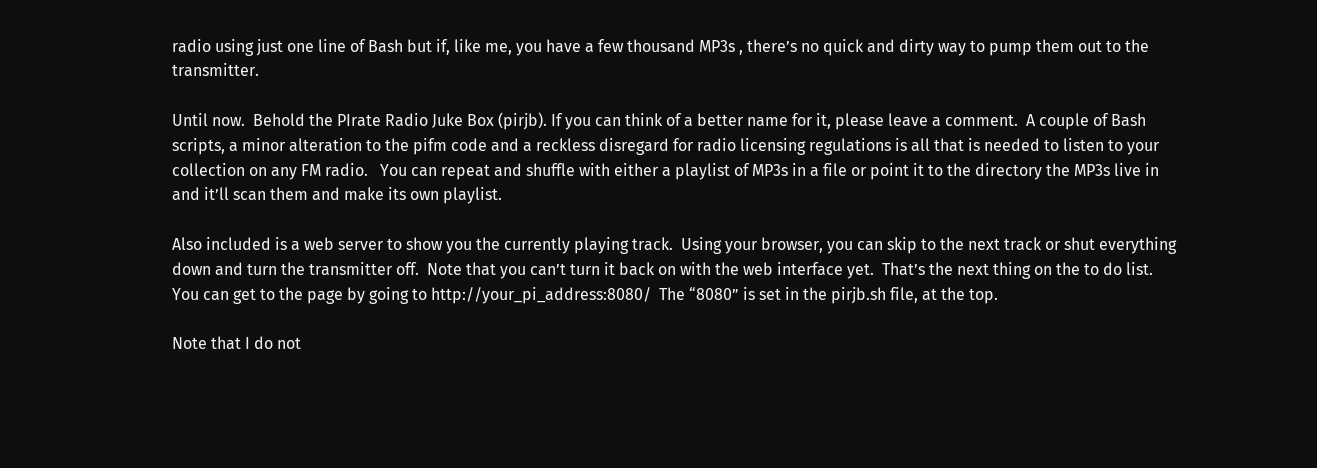radio using just one line of Bash but if, like me, you have a few thousand MP3s , there’s no quick and dirty way to pump them out to the transmitter.

Until now.  Behold the PIrate Radio Juke Box (pirjb). If you can think of a better name for it, please leave a comment.  A couple of Bash scripts, a minor alteration to the pifm code and a reckless disregard for radio licensing regulations is all that is needed to listen to your collection on any FM radio.   You can repeat and shuffle with either a playlist of MP3s in a file or point it to the directory the MP3s live in and it’ll scan them and make its own playlist.

Also included is a web server to show you the currently playing track.  Using your browser, you can skip to the next track or shut everything down and turn the transmitter off.  Note that you can’t turn it back on with the web interface yet.  That’s the next thing on the to do list.  You can get to the page by going to http://your_pi_address:8080/  The “8080” is set in the pirjb.sh file, at the top.

Note that I do not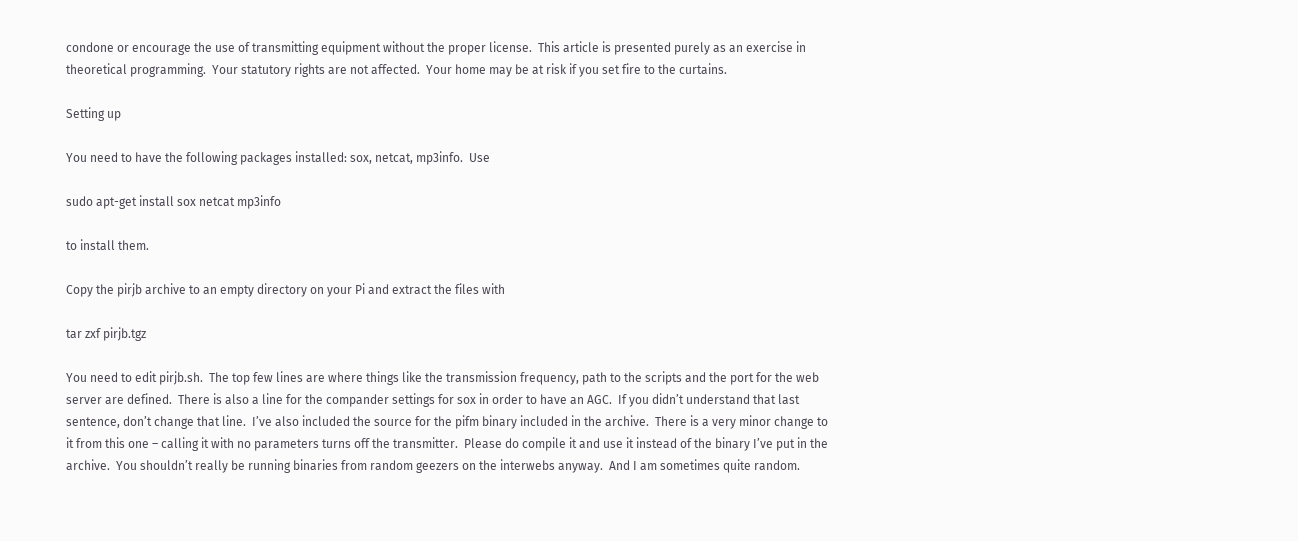condone or encourage the use of transmitting equipment without the proper license.  This article is presented purely as an exercise in theoretical programming.  Your statutory rights are not affected.  Your home may be at risk if you set fire to the curtains.

Setting up

You need to have the following packages installed: sox, netcat, mp3info.  Use

sudo apt-get install sox netcat mp3info

to install them.

Copy the pirjb archive to an empty directory on your Pi and extract the files with

tar zxf pirjb.tgz

You need to edit pirjb.sh.  The top few lines are where things like the transmission frequency, path to the scripts and the port for the web server are defined.  There is also a line for the compander settings for sox in order to have an AGC.  If you didn’t understand that last sentence, don’t change that line.  I’ve also included the source for the pifm binary included in the archive.  There is a very minor change to it from this one – calling it with no parameters turns off the transmitter.  Please do compile it and use it instead of the binary I’ve put in the archive.  You shouldn’t really be running binaries from random geezers on the interwebs anyway.  And I am sometimes quite random.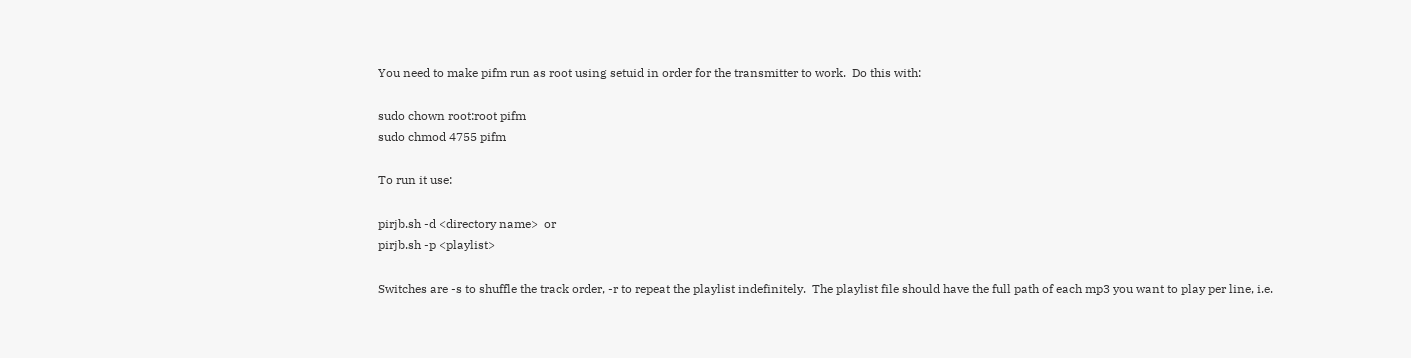You need to make pifm run as root using setuid in order for the transmitter to work.  Do this with:

sudo chown root:root pifm
sudo chmod 4755 pifm

To run it use:

pirjb.sh -d <directory name>  or
pirjb.sh -p <playlist>

Switches are -s to shuffle the track order, -r to repeat the playlist indefinitely.  The playlist file should have the full path of each mp3 you want to play per line, i.e.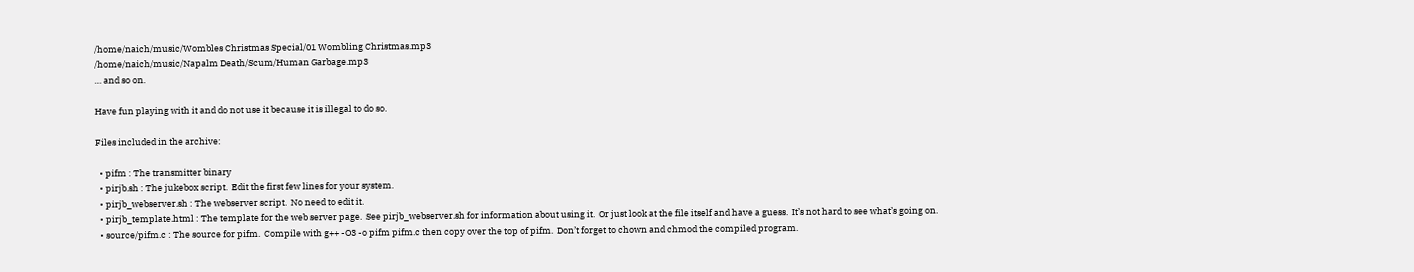/home/naich/music/Wombles Christmas Special/01 Wombling Christmas.mp3
/home/naich/music/Napalm Death/Scum/Human Garbage.mp3
… and so on.

Have fun playing with it and do not use it because it is illegal to do so.

Files included in the archive:

  • pifm : The transmitter binary
  • pirjb.sh : The jukebox script.  Edit the first few lines for your system.
  • pirjb_webserver.sh : The webserver script.  No need to edit it.
  • pirjb_template.html : The template for the web server page.  See pirjb_webserver.sh for information about using it.  Or just look at the file itself and have a guess.  It’s not hard to see what’s going on.
  • source/pifm.c : The source for pifm.  Compile with g++ -O3 -o pifm pifm.c then copy over the top of pifm.  Don’t forget to chown and chmod the compiled program.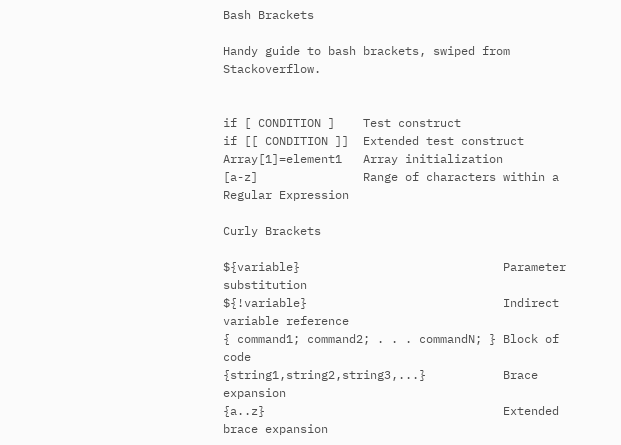Bash Brackets

Handy guide to bash brackets, swiped from Stackoverflow.


if [ CONDITION ]    Test construct
if [[ CONDITION ]]  Extended test construct
Array[1]=element1   Array initialization
[a-z]               Range of characters within a Regular Expression

Curly Brackets

${variable}                             Parameter substitution
${!variable}                            Indirect variable reference
{ command1; command2; . . . commandN; } Block of code
{string1,string2,string3,...}           Brace expansion
{a..z}                                  Extended brace expansion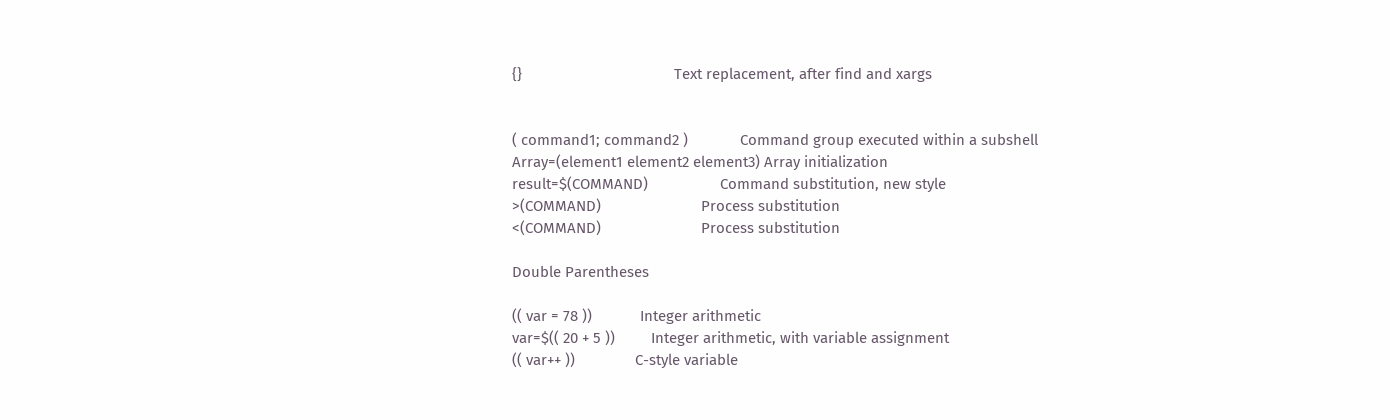{}                                      Text replacement, after find and xargs


( command1; command2 )             Command group executed within a subshell
Array=(element1 element2 element3) Array initialization
result=$(COMMAND)                  Command substitution, new style
>(COMMAND)                         Process substitution
<(COMMAND)                         Process substitution

Double Parentheses

(( var = 78 ))            Integer arithmetic
var=$(( 20 + 5 ))         Integer arithmetic, with variable assignment
(( var++ ))               C-style variable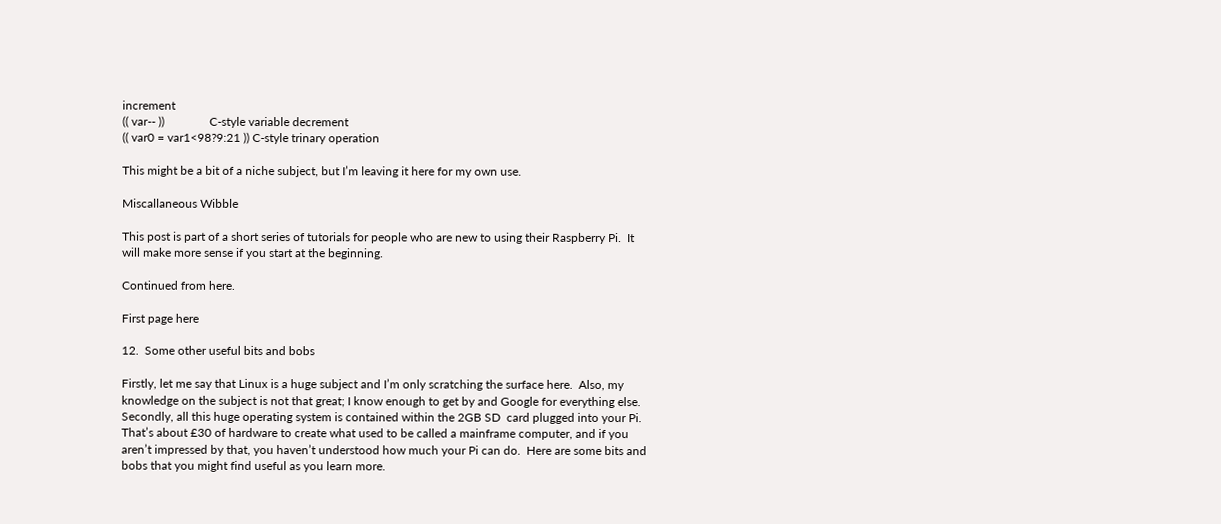increment
(( var-- ))               C-style variable decrement
(( var0 = var1<98?9:21 )) C-style trinary operation

This might be a bit of a niche subject, but I’m leaving it here for my own use.

Miscallaneous Wibble

This post is part of a short series of tutorials for people who are new to using their Raspberry Pi.  It will make more sense if you start at the beginning.

Continued from here.

First page here

12.  Some other useful bits and bobs

Firstly, let me say that Linux is a huge subject and I’m only scratching the surface here.  Also, my knowledge on the subject is not that great; I know enough to get by and Google for everything else.  Secondly, all this huge operating system is contained within the 2GB SD  card plugged into your Pi.  That’s about £30 of hardware to create what used to be called a mainframe computer, and if you aren’t impressed by that, you haven’t understood how much your Pi can do.  Here are some bits and bobs that you might find useful as you learn more.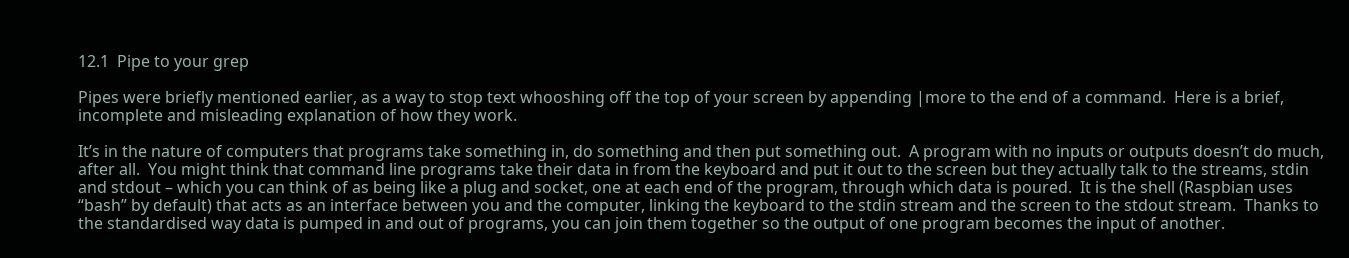12.1  Pipe to your grep

Pipes were briefly mentioned earlier, as a way to stop text whooshing off the top of your screen by appending |more to the end of a command.  Here is a brief, incomplete and misleading explanation of how they work.

It’s in the nature of computers that programs take something in, do something and then put something out.  A program with no inputs or outputs doesn’t do much, after all.  You might think that command line programs take their data in from the keyboard and put it out to the screen but they actually talk to the streams, stdin and stdout – which you can think of as being like a plug and socket, one at each end of the program, through which data is poured.  It is the shell (Raspbian uses “bash” by default) that acts as an interface between you and the computer, linking the keyboard to the stdin stream and the screen to the stdout stream.  Thanks to the standardised way data is pumped in and out of programs, you can join them together so the output of one program becomes the input of another.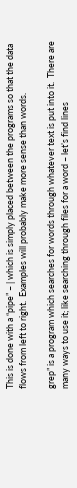This is done with a “pipe” – | which is simply placed between the programs so that the data flows from left to right.  Examples will probably make more sense than words.

grep” is a program which searches for words through whatever text is put into it.  There are many ways to use it; like searching through files for a word – let’s find lines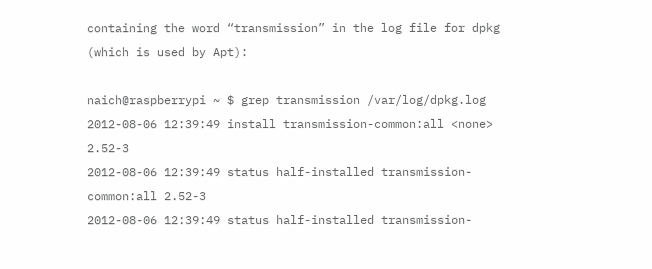containing the word “transmission” in the log file for dpkg (which is used by Apt):

naich@raspberrypi ~ $ grep transmission /var/log/dpkg.log
2012-08-06 12:39:49 install transmission-common:all <none> 2.52-3
2012-08-06 12:39:49 status half-installed transmission-common:all 2.52-3
2012-08-06 12:39:49 status half-installed transmission-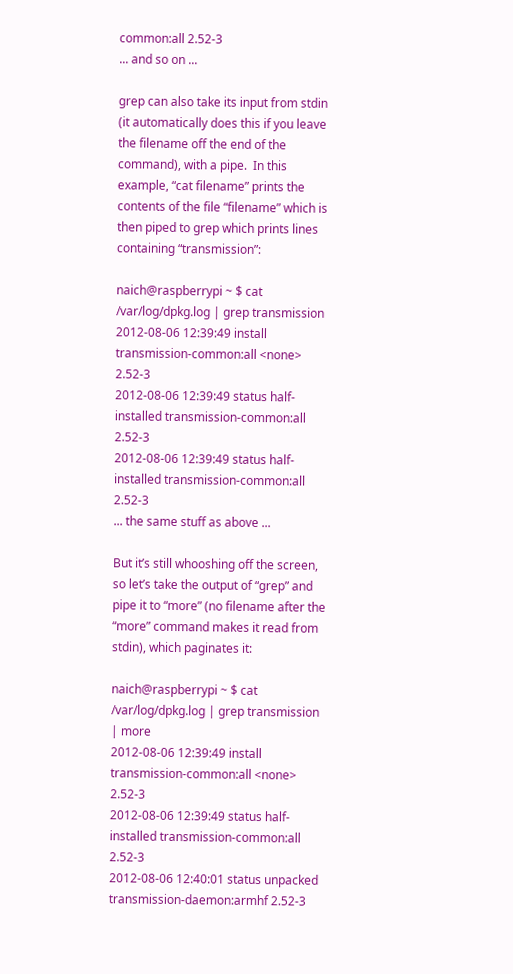common:all 2.52-3
... and so on ...

grep can also take its input from stdin (it automatically does this if you leave the filename off the end of the command), with a pipe.  In this example, “cat filename” prints the contents of the file “filename” which is then piped to grep which prints lines containing “transmission”:

naich@raspberrypi ~ $ cat /var/log/dpkg.log | grep transmission
2012-08-06 12:39:49 install transmission-common:all <none> 2.52-3
2012-08-06 12:39:49 status half-installed transmission-common:all 2.52-3
2012-08-06 12:39:49 status half-installed transmission-common:all 2.52-3
... the same stuff as above ...

But it’s still whooshing off the screen, so let’s take the output of “grep” and pipe it to “more” (no filename after the “more” command makes it read from stdin), which paginates it:

naich@raspberrypi ~ $ cat /var/log/dpkg.log | grep transmission | more
2012-08-06 12:39:49 install transmission-common:all <none> 2.52-3
2012-08-06 12:39:49 status half-installed transmission-common:all 2.52-3
2012-08-06 12:40:01 status unpacked transmission-daemon:armhf 2.52-3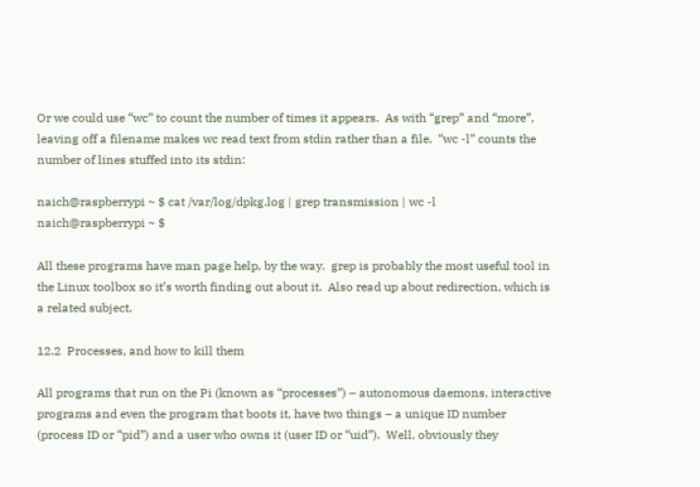Or we could use “wc” to count the number of times it appears.  As with “grep” and “more”, leaving off a filename makes wc read text from stdin rather than a file.  “wc -l” counts the number of lines stuffed into its stdin:

naich@raspberrypi ~ $ cat /var/log/dpkg.log | grep transmission | wc -l
naich@raspberrypi ~ $

All these programs have man page help, by the way.  grep is probably the most useful tool in the Linux toolbox so it’s worth finding out about it.  Also read up about redirection, which is a related subject.

12.2  Processes, and how to kill them

All programs that run on the Pi (known as “processes”) – autonomous daemons, interactive programs and even the program that boots it, have two things – a unique ID number (process ID or “pid”) and a user who owns it (user ID or “uid”).  Well, obviously they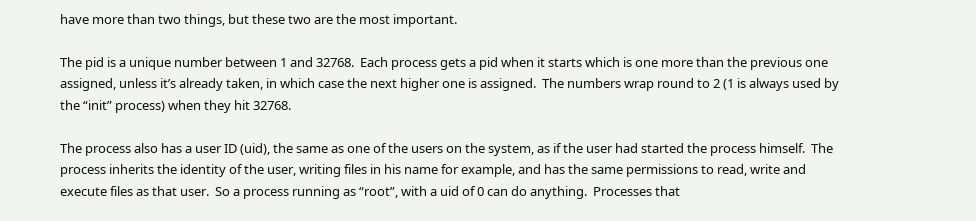have more than two things, but these two are the most important.

The pid is a unique number between 1 and 32768.  Each process gets a pid when it starts which is one more than the previous one assigned, unless it’s already taken, in which case the next higher one is assigned.  The numbers wrap round to 2 (1 is always used by the “init” process) when they hit 32768.

The process also has a user ID (uid), the same as one of the users on the system, as if the user had started the process himself.  The process inherits the identity of the user, writing files in his name for example, and has the same permissions to read, write and execute files as that user.  So a process running as “root”, with a uid of 0 can do anything.  Processes that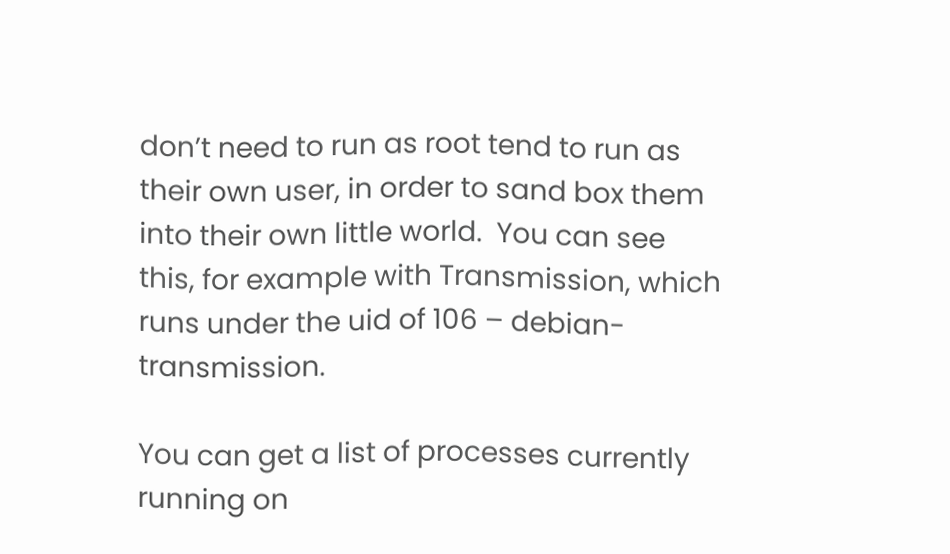don’t need to run as root tend to run as their own user, in order to sand box them into their own little world.  You can see this, for example with Transmission, which runs under the uid of 106 – debian-transmission.

You can get a list of processes currently running on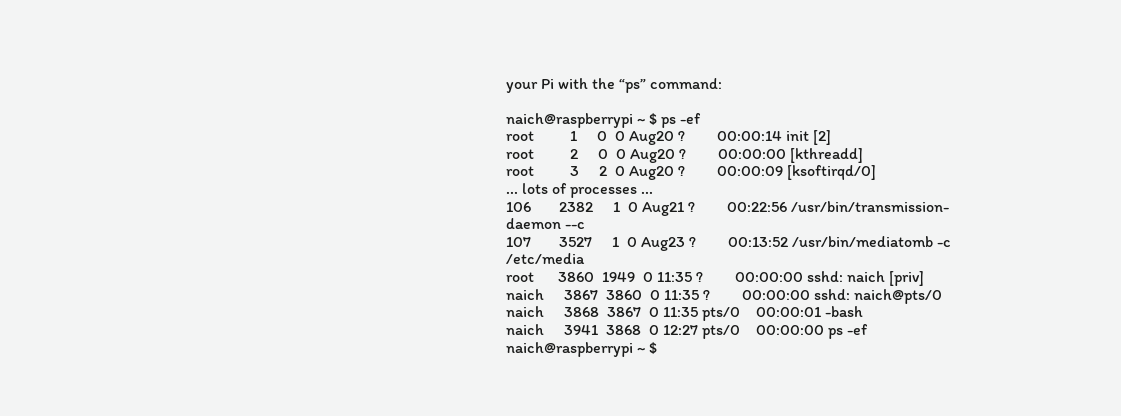your Pi with the “ps” command:

naich@raspberrypi ~ $ ps -ef
root         1     0  0 Aug20 ?        00:00:14 init [2]
root         2     0  0 Aug20 ?        00:00:00 [kthreadd]
root         3     2  0 Aug20 ?        00:00:09 [ksoftirqd/0]
... lots of processes ...
106       2382     1  0 Aug21 ?        00:22:56 /usr/bin/transmission-daemon --c
107       3527     1  0 Aug23 ?        00:13:52 /usr/bin/mediatomb -c /etc/media
root      3860  1949  0 11:35 ?        00:00:00 sshd: naich [priv]
naich     3867  3860  0 11:35 ?        00:00:00 sshd: naich@pts/0
naich     3868  3867  0 11:35 pts/0    00:00:01 -bash
naich     3941  3868  0 12:27 pts/0    00:00:00 ps -ef
naich@raspberrypi ~ $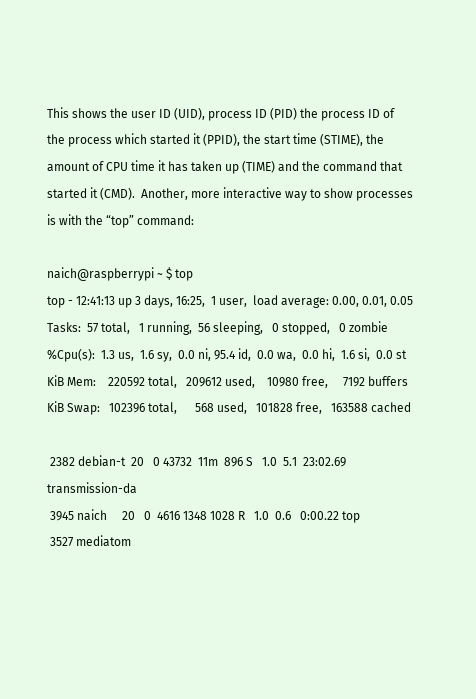This shows the user ID (UID), process ID (PID) the process ID of the process which started it (PPID), the start time (STIME), the amount of CPU time it has taken up (TIME) and the command that started it (CMD).  Another, more interactive way to show processes is with the “top” command:

naich@raspberrypi ~ $ top
top - 12:41:13 up 3 days, 16:25,  1 user,  load average: 0.00, 0.01, 0.05
Tasks:  57 total,   1 running,  56 sleeping,   0 stopped,   0 zombie
%Cpu(s):  1.3 us,  1.6 sy,  0.0 ni, 95.4 id,  0.0 wa,  0.0 hi,  1.6 si,  0.0 st
KiB Mem:    220592 total,   209612 used,    10980 free,     7192 buffers
KiB Swap:   102396 total,      568 used,   101828 free,   163588 cached

 2382 debian-t  20   0 43732  11m  896 S   1.0  5.1  23:02.69 transmission-da
 3945 naich     20   0  4616 1348 1028 R   1.0  0.6   0:00.22 top
 3527 mediatom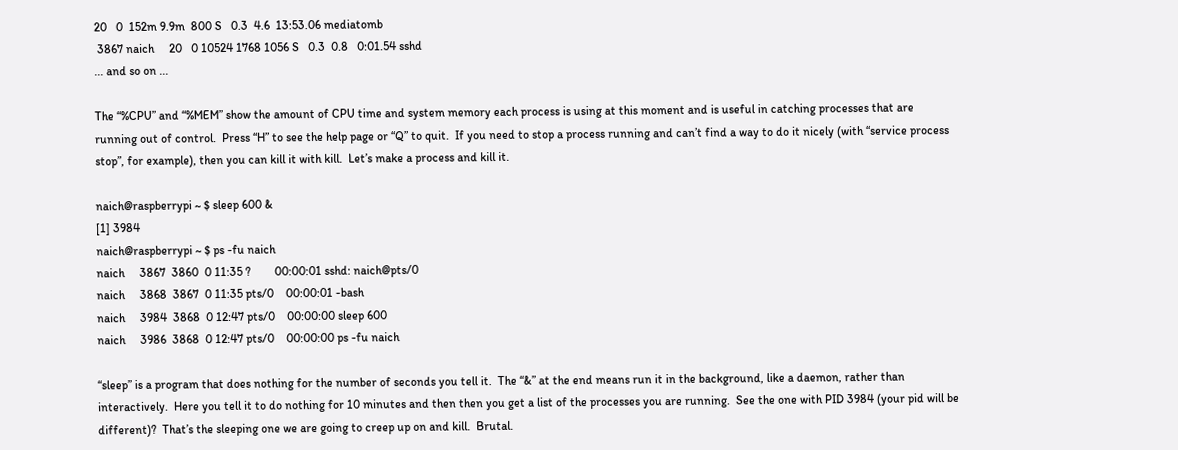20   0  152m 9.9m  800 S   0.3  4.6  13:53.06 mediatomb
 3867 naich     20   0 10524 1768 1056 S   0.3  0.8   0:01.54 sshd
... and so on ...

The “%CPU” and “%MEM” show the amount of CPU time and system memory each process is using at this moment and is useful in catching processes that are running out of control.  Press “H” to see the help page or “Q” to quit.  If you need to stop a process running and can’t find a way to do it nicely (with “service process stop”, for example), then you can kill it with kill.  Let’s make a process and kill it.

naich@raspberrypi ~ $ sleep 600 &
[1] 3984
naich@raspberrypi ~ $ ps -fu naich
naich     3867  3860  0 11:35 ?        00:00:01 sshd: naich@pts/0
naich     3868  3867  0 11:35 pts/0    00:00:01 -bash
naich     3984  3868  0 12:47 pts/0    00:00:00 sleep 600
naich     3986  3868  0 12:47 pts/0    00:00:00 ps -fu naich

“sleep” is a program that does nothing for the number of seconds you tell it.  The “&” at the end means run it in the background, like a daemon, rather than interactively.  Here you tell it to do nothing for 10 minutes and then then you get a list of the processes you are running.  See the one with PID 3984 (your pid will be different)?  That’s the sleeping one we are going to creep up on and kill.  Brutal.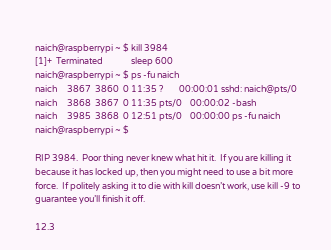naich@raspberrypi ~ $ kill 3984
[1]+  Terminated              sleep 600
naich@raspberrypi ~ $ ps -fu naich
naich     3867  3860  0 11:35 ?        00:00:01 sshd: naich@pts/0
naich     3868  3867  0 11:35 pts/0    00:00:02 -bash
naich     3985  3868  0 12:51 pts/0    00:00:00 ps -fu naich
naich@raspberrypi ~ $

RIP 3984.  Poor thing never knew what hit it.  If you are killing it because it has locked up, then you might need to use a bit more force.  If politely asking it to die with kill doesn’t work, use kill -9 to guarantee you’ll finish it off.

12.3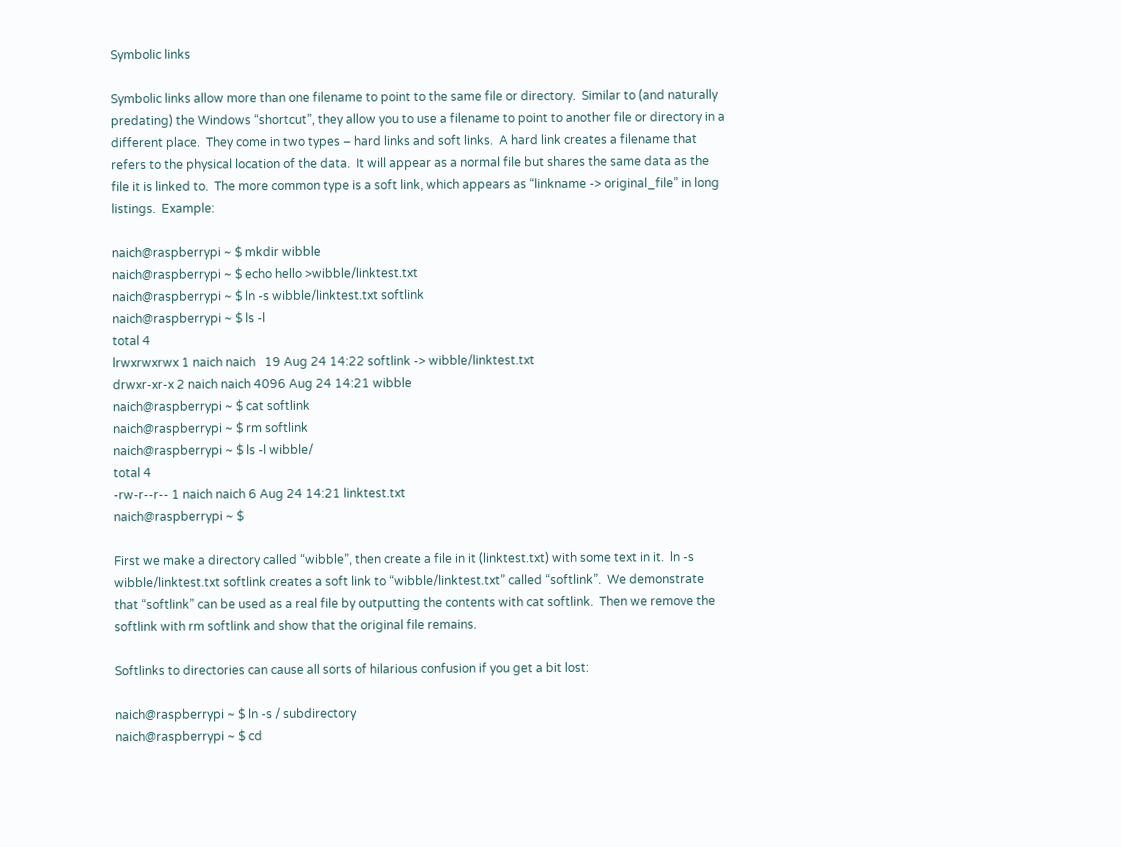Symbolic links

Symbolic links allow more than one filename to point to the same file or directory.  Similar to (and naturally predating) the Windows “shortcut”, they allow you to use a filename to point to another file or directory in a different place.  They come in two types – hard links and soft links.  A hard link creates a filename that refers to the physical location of the data.  It will appear as a normal file but shares the same data as the file it is linked to.  The more common type is a soft link, which appears as “linkname -> original_file” in long listings.  Example:

naich@raspberrypi ~ $ mkdir wibble
naich@raspberrypi ~ $ echo hello >wibble/linktest.txt
naich@raspberrypi ~ $ ln -s wibble/linktest.txt softlink
naich@raspberrypi ~ $ ls -l
total 4
lrwxrwxrwx 1 naich naich   19 Aug 24 14:22 softlink -> wibble/linktest.txt
drwxr-xr-x 2 naich naich 4096 Aug 24 14:21 wibble
naich@raspberrypi ~ $ cat softlink
naich@raspberrypi ~ $ rm softlink
naich@raspberrypi ~ $ ls -l wibble/
total 4
-rw-r--r-- 1 naich naich 6 Aug 24 14:21 linktest.txt
naich@raspberrypi ~ $

First we make a directory called “wibble”, then create a file in it (linktest.txt) with some text in it.  ln -s wibble/linktest.txt softlink creates a soft link to “wibble/linktest.txt” called “softlink”.  We demonstrate that “softlink” can be used as a real file by outputting the contents with cat softlink.  Then we remove the softlink with rm softlink and show that the original file remains.

Softlinks to directories can cause all sorts of hilarious confusion if you get a bit lost:

naich@raspberrypi ~ $ ln -s / subdirectory
naich@raspberrypi ~ $ cd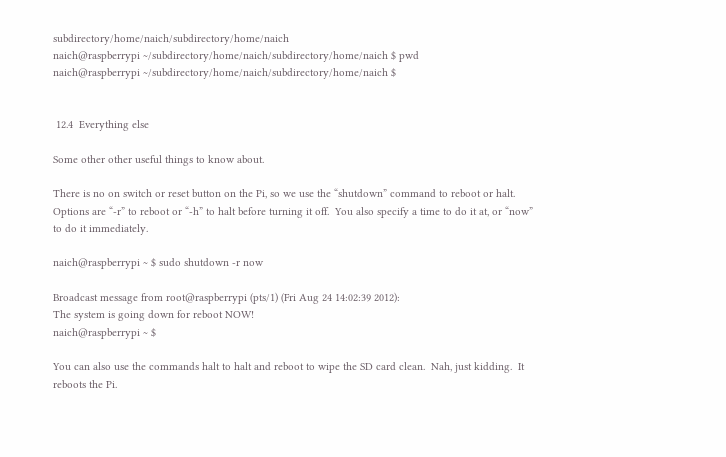subdirectory/home/naich/subdirectory/home/naich
naich@raspberrypi ~/subdirectory/home/naich/subdirectory/home/naich $ pwd
naich@raspberrypi ~/subdirectory/home/naich/subdirectory/home/naich $


 12.4  Everything else

Some other other useful things to know about.

There is no on switch or reset button on the Pi, so we use the “shutdown” command to reboot or halt.  Options are “-r” to reboot or “-h” to halt before turning it off.  You also specify a time to do it at, or “now” to do it immediately.

naich@raspberrypi ~ $ sudo shutdown -r now

Broadcast message from root@raspberrypi (pts/1) (Fri Aug 24 14:02:39 2012):
The system is going down for reboot NOW!
naich@raspberrypi ~ $

You can also use the commands halt to halt and reboot to wipe the SD card clean.  Nah, just kidding.  It reboots the Pi.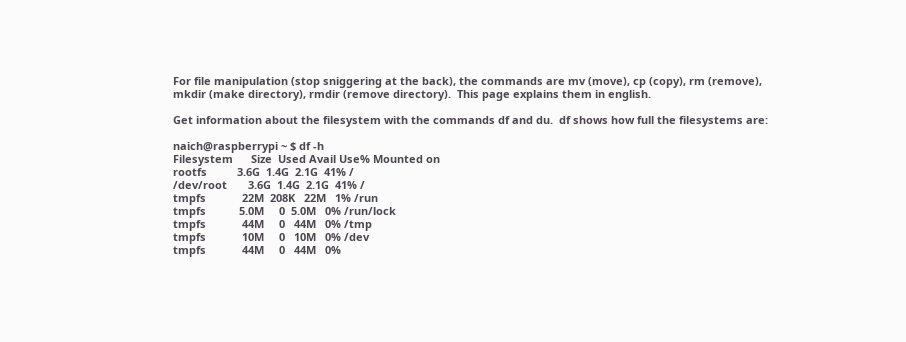For file manipulation (stop sniggering at the back), the commands are mv (move), cp (copy), rm (remove), mkdir (make directory), rmdir (remove directory).  This page explains them in english.

Get information about the filesystem with the commands df and du.  df shows how full the filesystems are:

naich@raspberrypi ~ $ df -h
Filesystem      Size  Used Avail Use% Mounted on
rootfs          3.6G  1.4G  2.1G  41% /
/dev/root       3.6G  1.4G  2.1G  41% /
tmpfs            22M  208K   22M   1% /run
tmpfs           5.0M     0  5.0M   0% /run/lock
tmpfs            44M     0   44M   0% /tmp
tmpfs            10M     0   10M   0% /dev
tmpfs            44M     0   44M   0%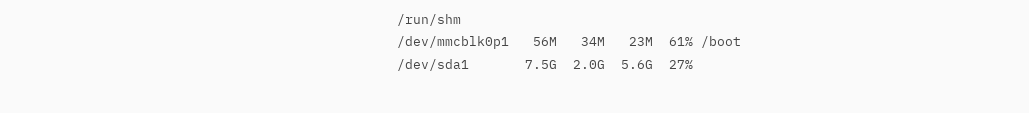/run/shm
/dev/mmcblk0p1   56M   34M   23M  61% /boot
/dev/sda1       7.5G  2.0G  5.6G  27%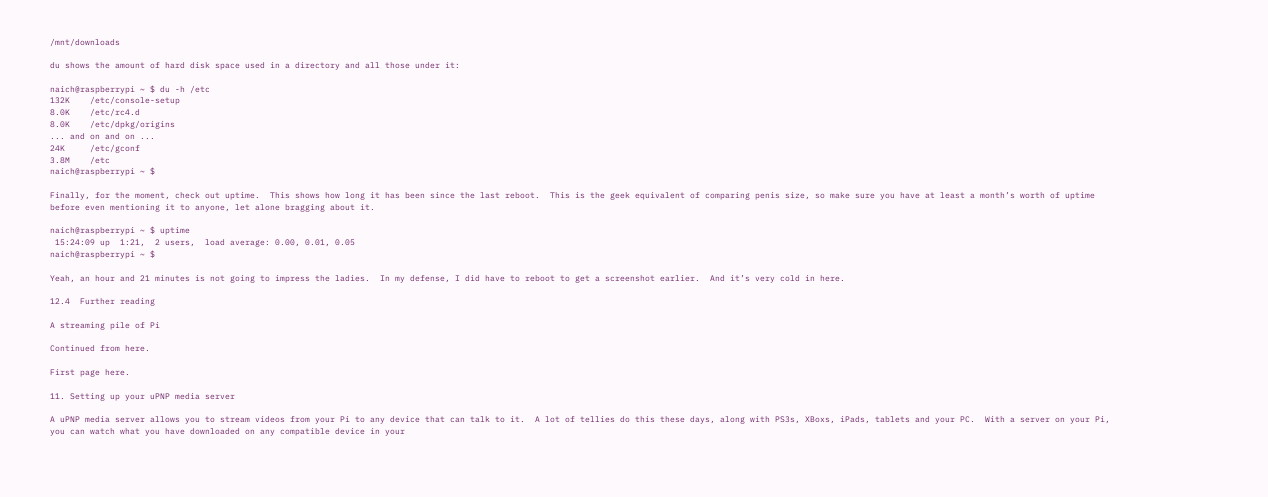/mnt/downloads

du shows the amount of hard disk space used in a directory and all those under it:

naich@raspberrypi ~ $ du -h /etc
132K    /etc/console-setup
8.0K    /etc/rc4.d
8.0K    /etc/dpkg/origins
... and on and on ...
24K     /etc/gconf
3.8M    /etc
naich@raspberrypi ~ $

Finally, for the moment, check out uptime.  This shows how long it has been since the last reboot.  This is the geek equivalent of comparing penis size, so make sure you have at least a month’s worth of uptime before even mentioning it to anyone, let alone bragging about it.

naich@raspberrypi ~ $ uptime
 15:24:09 up  1:21,  2 users,  load average: 0.00, 0.01, 0.05
naich@raspberrypi ~ $

Yeah, an hour and 21 minutes is not going to impress the ladies.  In my defense, I did have to reboot to get a screenshot earlier.  And it’s very cold in here.

12.4  Further reading

A streaming pile of Pi

Continued from here.

First page here.

11. Setting up your uPNP media server

A uPNP media server allows you to stream videos from your Pi to any device that can talk to it.  A lot of tellies do this these days, along with PS3s, XBoxs, iPads, tablets and your PC.  With a server on your Pi, you can watch what you have downloaded on any compatible device in your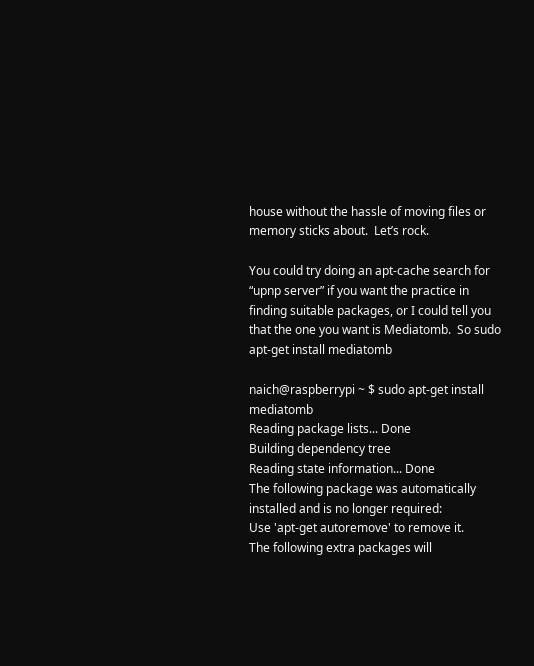house without the hassle of moving files or memory sticks about.  Let’s rock.

You could try doing an apt-cache search for “upnp server” if you want the practice in finding suitable packages, or I could tell you that the one you want is Mediatomb.  So sudo apt-get install mediatomb

naich@raspberrypi ~ $ sudo apt-get install mediatomb
Reading package lists... Done
Building dependency tree
Reading state information... Done
The following package was automatically installed and is no longer required:
Use 'apt-get autoremove' to remove it.
The following extra packages will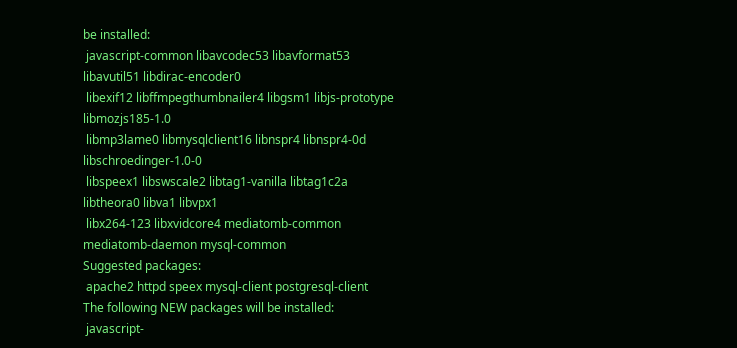be installed:
 javascript-common libavcodec53 libavformat53 libavutil51 libdirac-encoder0
 libexif12 libffmpegthumbnailer4 libgsm1 libjs-prototype libmozjs185-1.0
 libmp3lame0 libmysqlclient16 libnspr4 libnspr4-0d libschroedinger-1.0-0
 libspeex1 libswscale2 libtag1-vanilla libtag1c2a libtheora0 libva1 libvpx1
 libx264-123 libxvidcore4 mediatomb-common mediatomb-daemon mysql-common
Suggested packages:
 apache2 httpd speex mysql-client postgresql-client
The following NEW packages will be installed:
 javascript-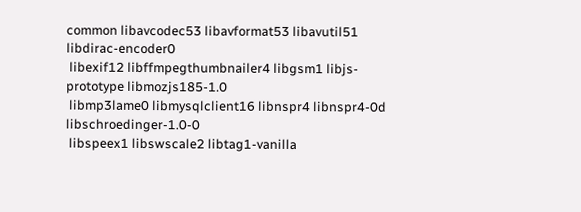common libavcodec53 libavformat53 libavutil51 libdirac-encoder0
 libexif12 libffmpegthumbnailer4 libgsm1 libjs-prototype libmozjs185-1.0
 libmp3lame0 libmysqlclient16 libnspr4 libnspr4-0d libschroedinger-1.0-0
 libspeex1 libswscale2 libtag1-vanilla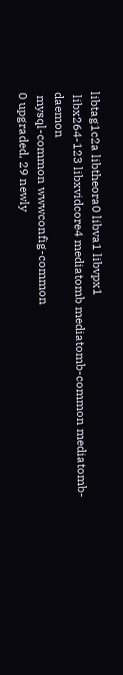libtag1c2a libtheora0 libva1 libvpx1
 libx264-123 libxvidcore4 mediatomb mediatomb-common mediatomb-daemon
 mysql-common wwwconfig-common
0 upgraded, 29 newly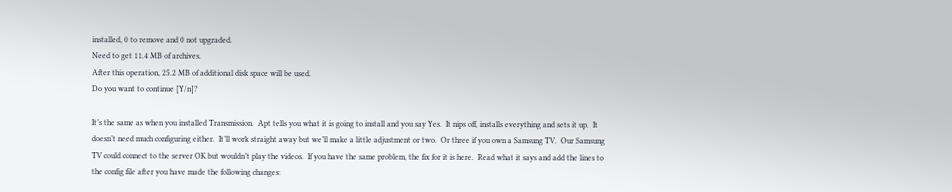installed, 0 to remove and 0 not upgraded.
Need to get 11.4 MB of archives.
After this operation, 25.2 MB of additional disk space will be used.
Do you want to continue [Y/n]?

It’s the same as when you installed Transmission.  Apt tells you what it is going to install and you say Yes.  It nips off, installs everything and sets it up.  It doesn’t need much configuring either.  It’ll work straight away but we’ll make a little adjustment or two.  Or three if you own a Samsung TV.  Our Samsung TV could connect to the server OK but wouldn’t play the videos.  If you have the same problem, the fix for it is here.  Read what it says and add the lines to the config file after you have made the following changes: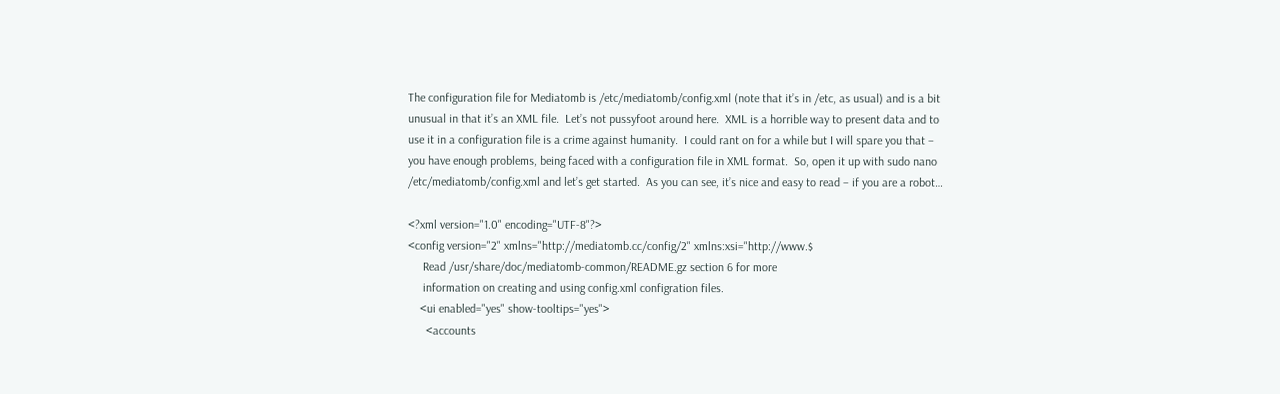The configuration file for Mediatomb is /etc/mediatomb/config.xml (note that it’s in /etc, as usual) and is a bit unusual in that it’s an XML file.  Let’s not pussyfoot around here.  XML is a horrible way to present data and to use it in a configuration file is a crime against humanity.  I could rant on for a while but I will spare you that – you have enough problems, being faced with a configuration file in XML format.  So, open it up with sudo nano /etc/mediatomb/config.xml and let’s get started.  As you can see, it’s nice and easy to read – if you are a robot…

<?xml version="1.0" encoding="UTF-8"?>
<config version="2" xmlns="http://mediatomb.cc/config/2" xmlns:xsi="http://www.$
     Read /usr/share/doc/mediatomb-common/README.gz section 6 for more
     information on creating and using config.xml configration files.
    <ui enabled="yes" show-tooltips="yes">
      <accounts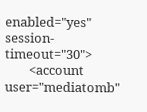enabled="yes" session-timeout="30">
        <account user="mediatomb"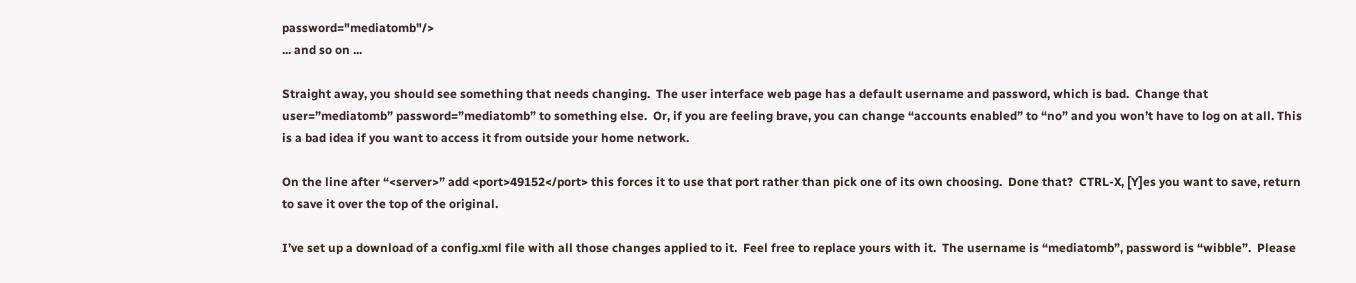password="mediatomb"/>
... and so on ...

Straight away, you should see something that needs changing.  The user interface web page has a default username and password, which is bad.  Change that user=”mediatomb” password=”mediatomb” to something else.  Or, if you are feeling brave, you can change “accounts enabled” to “no” and you won’t have to log on at all. This is a bad idea if you want to access it from outside your home network.

On the line after “<server>” add <port>49152</port> this forces it to use that port rather than pick one of its own choosing.  Done that?  CTRL-X, [Y]es you want to save, return to save it over the top of the original.

I’ve set up a download of a config.xml file with all those changes applied to it.  Feel free to replace yours with it.  The username is “mediatomb”, password is “wibble”.  Please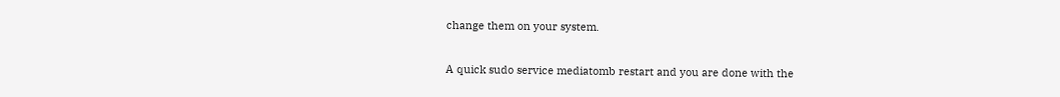change them on your system.

A quick sudo service mediatomb restart and you are done with the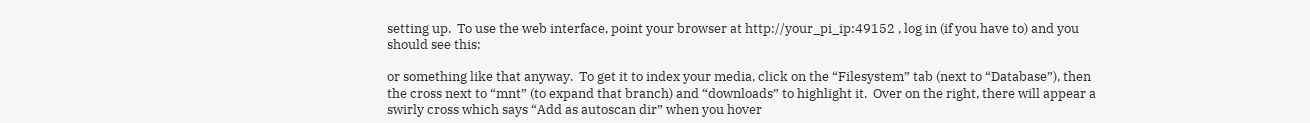setting up.  To use the web interface, point your browser at http://your_pi_ip:49152 , log in (if you have to) and you should see this:

or something like that anyway.  To get it to index your media, click on the “Filesystem” tab (next to “Database”), then the cross next to “mnt” (to expand that branch) and “downloads” to highlight it.  Over on the right, there will appear a swirly cross which says “Add as autoscan dir” when you hover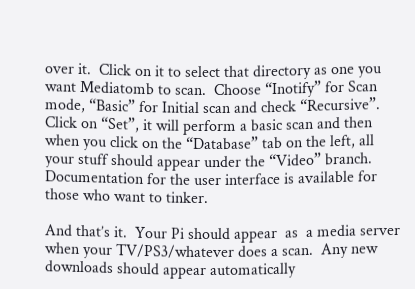over it.  Click on it to select that directory as one you want Mediatomb to scan.  Choose “Inotify” for Scan mode, “Basic” for Initial scan and check “Recursive”.  Click on “Set”, it will perform a basic scan and then when you click on the “Database” tab on the left, all your stuff should appear under the “Video” branch.  Documentation for the user interface is available for those who want to tinker.

And that’s it.  Your Pi should appear  as  a media server when your TV/PS3/whatever does a scan.  Any new downloads should appear automatically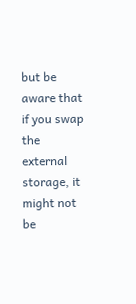but be aware that if you swap the external storage, it might not be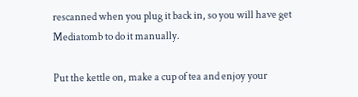rescanned when you plug it back in, so you will have get Mediatomb to do it manually.

Put the kettle on, make a cup of tea and enjoy your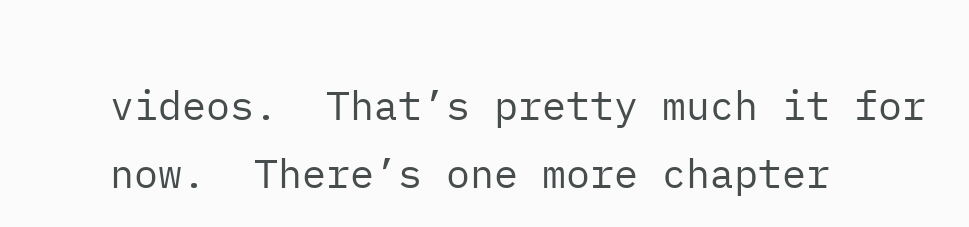videos.  That’s pretty much it for now.  There’s one more chapter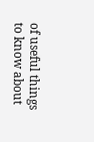of useful things to know about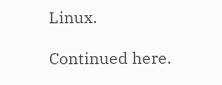Linux.

Continued here.